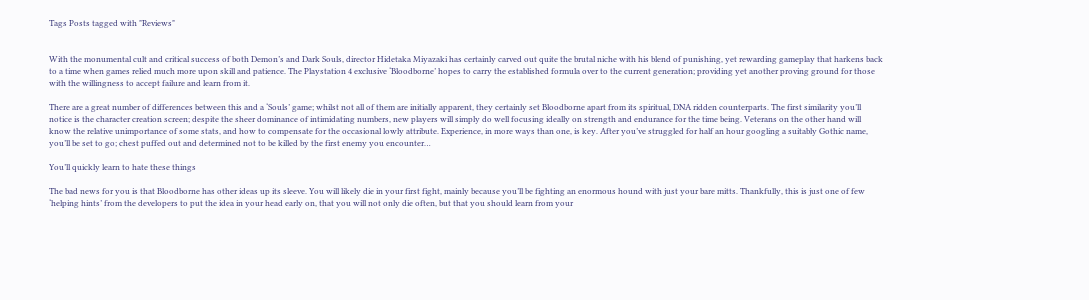Tags Posts tagged with "Reviews"


With the monumental cult and critical success of both Demon’s and Dark Souls, director Hidetaka Miyazaki has certainly carved out quite the brutal niche with his blend of punishing, yet rewarding gameplay that harkens back to a time when games relied much more upon skill and patience. The Playstation 4 exclusive ‘Bloodborne’ hopes to carry the established formula over to the current generation; providing yet another proving ground for those with the willingness to accept failure and learn from it.

There are a great number of differences between this and a ‘Souls’ game; whilst not all of them are initially apparent, they certainly set Bloodborne apart from its spiritual, DNA ridden counterparts. The first similarity you’ll notice is the character creation screen; despite the sheer dominance of intimidating numbers, new players will simply do well focusing ideally on strength and endurance for the time being. Veterans on the other hand will know the relative unimportance of some stats, and how to compensate for the occasional lowly attribute. Experience, in more ways than one, is key. After you’ve struggled for half an hour googling a suitably Gothic name, you’ll be set to go; chest puffed out and determined not to be killed by the first enemy you encounter…

You’ll quickly learn to hate these things

The bad news for you is that Bloodborne has other ideas up its sleeve. You will likely die in your first fight, mainly because you’ll be fighting an enormous hound with just your bare mitts. Thankfully, this is just one of few ‘helping hints’ from the developers to put the idea in your head early on, that you will not only die often, but that you should learn from your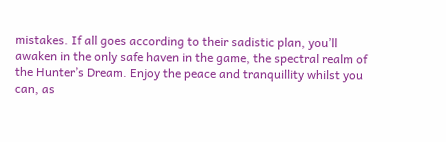mistakes. If all goes according to their sadistic plan, you’ll awaken in the only safe haven in the game, the spectral realm of the Hunter’s Dream. Enjoy the peace and tranquillity whilst you can, as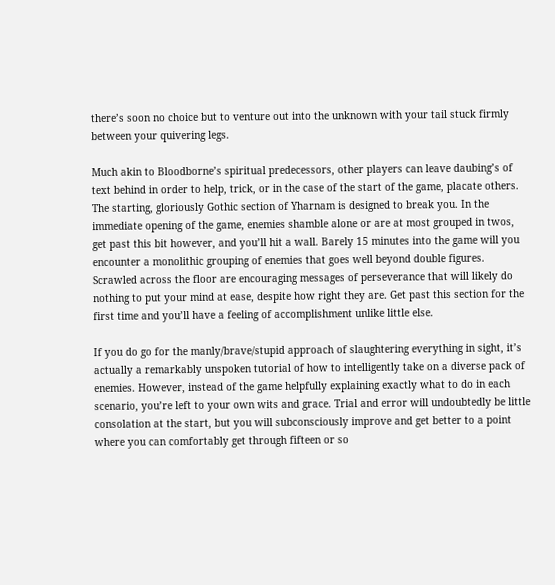there’s soon no choice but to venture out into the unknown with your tail stuck firmly between your quivering legs.

Much akin to Bloodborne’s spiritual predecessors, other players can leave daubing’s of text behind in order to help, trick, or in the case of the start of the game, placate others. The starting, gloriously Gothic section of Yharnam is designed to break you. In the immediate opening of the game, enemies shamble alone or are at most grouped in twos, get past this bit however, and you’ll hit a wall. Barely 15 minutes into the game will you encounter a monolithic grouping of enemies that goes well beyond double figures. Scrawled across the floor are encouraging messages of perseverance that will likely do nothing to put your mind at ease, despite how right they are. Get past this section for the first time and you’ll have a feeling of accomplishment unlike little else.

If you do go for the manly/brave/stupid approach of slaughtering everything in sight, it’s actually a remarkably unspoken tutorial of how to intelligently take on a diverse pack of enemies. However, instead of the game helpfully explaining exactly what to do in each scenario, you’re left to your own wits and grace. Trial and error will undoubtedly be little consolation at the start, but you will subconsciously improve and get better to a point where you can comfortably get through fifteen or so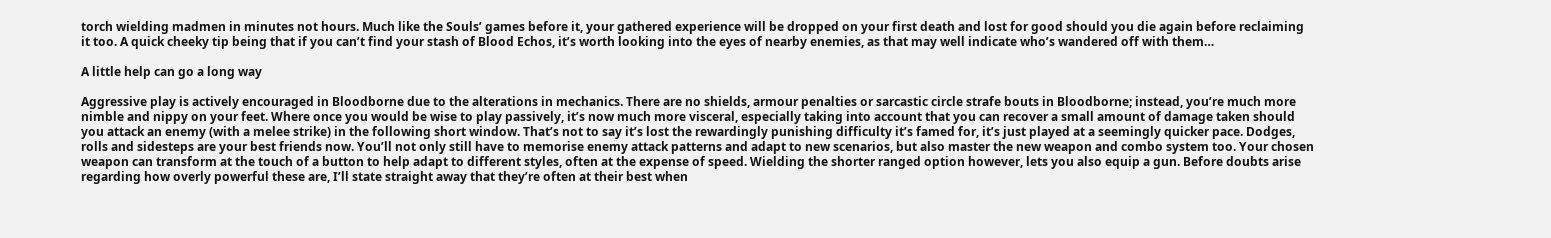torch wielding madmen in minutes not hours. Much like the Souls’ games before it, your gathered experience will be dropped on your first death and lost for good should you die again before reclaiming it too. A quick cheeky tip being that if you can’t find your stash of Blood Echos, it’s worth looking into the eyes of nearby enemies, as that may well indicate who’s wandered off with them…

A little help can go a long way

Aggressive play is actively encouraged in Bloodborne due to the alterations in mechanics. There are no shields, armour penalties or sarcastic circle strafe bouts in Bloodborne; instead, you’re much more nimble and nippy on your feet. Where once you would be wise to play passively, it’s now much more visceral, especially taking into account that you can recover a small amount of damage taken should you attack an enemy (with a melee strike) in the following short window. That’s not to say it’s lost the rewardingly punishing difficulty it’s famed for, it’s just played at a seemingly quicker pace. Dodges, rolls and sidesteps are your best friends now. You’ll not only still have to memorise enemy attack patterns and adapt to new scenarios, but also master the new weapon and combo system too. Your chosen weapon can transform at the touch of a button to help adapt to different styles, often at the expense of speed. Wielding the shorter ranged option however, lets you also equip a gun. Before doubts arise regarding how overly powerful these are, I’ll state straight away that they’re often at their best when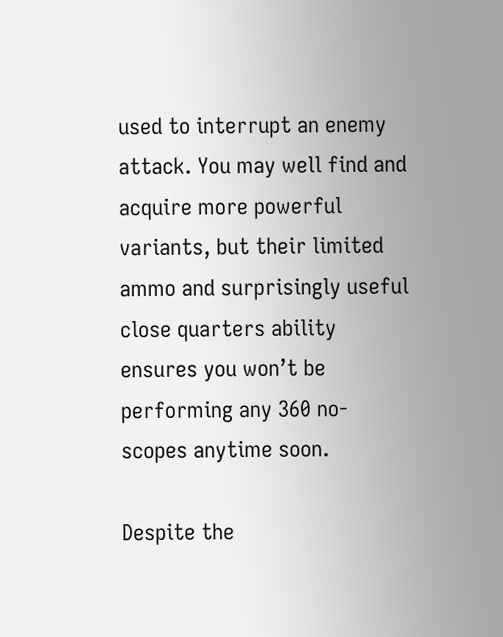used to interrupt an enemy attack. You may well find and acquire more powerful variants, but their limited ammo and surprisingly useful close quarters ability ensures you won’t be performing any 360 no-scopes anytime soon.

Despite the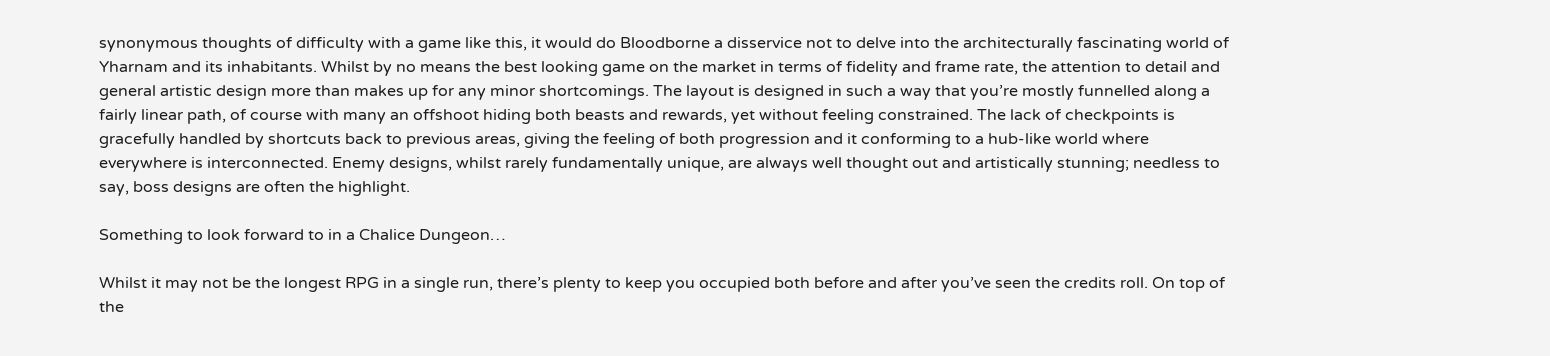synonymous thoughts of difficulty with a game like this, it would do Bloodborne a disservice not to delve into the architecturally fascinating world of Yharnam and its inhabitants. Whilst by no means the best looking game on the market in terms of fidelity and frame rate, the attention to detail and general artistic design more than makes up for any minor shortcomings. The layout is designed in such a way that you’re mostly funnelled along a fairly linear path, of course with many an offshoot hiding both beasts and rewards, yet without feeling constrained. The lack of checkpoints is gracefully handled by shortcuts back to previous areas, giving the feeling of both progression and it conforming to a hub-like world where everywhere is interconnected. Enemy designs, whilst rarely fundamentally unique, are always well thought out and artistically stunning; needless to say, boss designs are often the highlight.

Something to look forward to in a Chalice Dungeon…

Whilst it may not be the longest RPG in a single run, there’s plenty to keep you occupied both before and after you’ve seen the credits roll. On top of the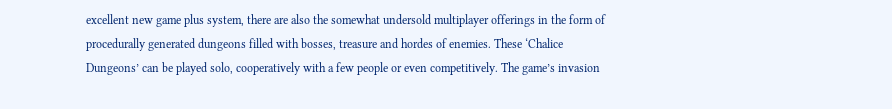excellent new game plus system, there are also the somewhat undersold multiplayer offerings in the form of procedurally generated dungeons filled with bosses, treasure and hordes of enemies. These ‘Chalice Dungeons’ can be played solo, cooperatively with a few people or even competitively. The game’s invasion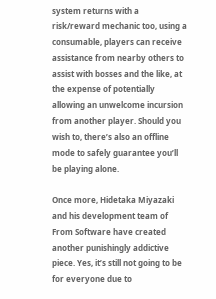system returns with a risk/reward mechanic too, using a consumable, players can receive assistance from nearby others to assist with bosses and the like, at the expense of potentially allowing an unwelcome incursion from another player. Should you wish to, there’s also an offline mode to safely guarantee you’ll be playing alone.

Once more, Hidetaka Miyazaki and his development team of From Software have created another punishingly addictive piece. Yes, it’s still not going to be for everyone due to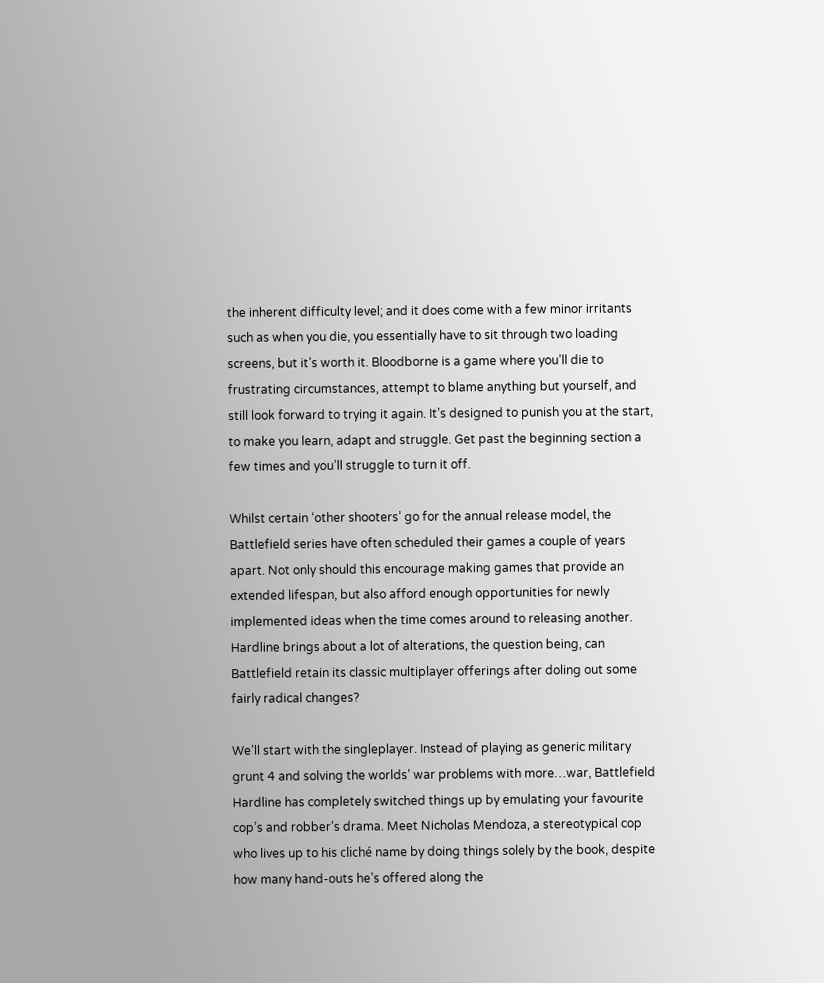the inherent difficulty level; and it does come with a few minor irritants such as when you die, you essentially have to sit through two loading screens, but it’s worth it. Bloodborne is a game where you’ll die to frustrating circumstances, attempt to blame anything but yourself, and still look forward to trying it again. It’s designed to punish you at the start, to make you learn, adapt and struggle. Get past the beginning section a few times and you’ll struggle to turn it off.

Whilst certain ‘other shooters’ go for the annual release model, the Battlefield series have often scheduled their games a couple of years apart. Not only should this encourage making games that provide an extended lifespan, but also afford enough opportunities for newly implemented ideas when the time comes around to releasing another. Hardline brings about a lot of alterations, the question being, can Battlefield retain its classic multiplayer offerings after doling out some fairly radical changes?

We’ll start with the singleplayer. Instead of playing as generic military grunt 4 and solving the worlds’ war problems with more…war, Battlefield Hardline has completely switched things up by emulating your favourite cop’s and robber’s drama. Meet Nicholas Mendoza, a stereotypical cop who lives up to his cliché name by doing things solely by the book, despite how many hand-outs he’s offered along the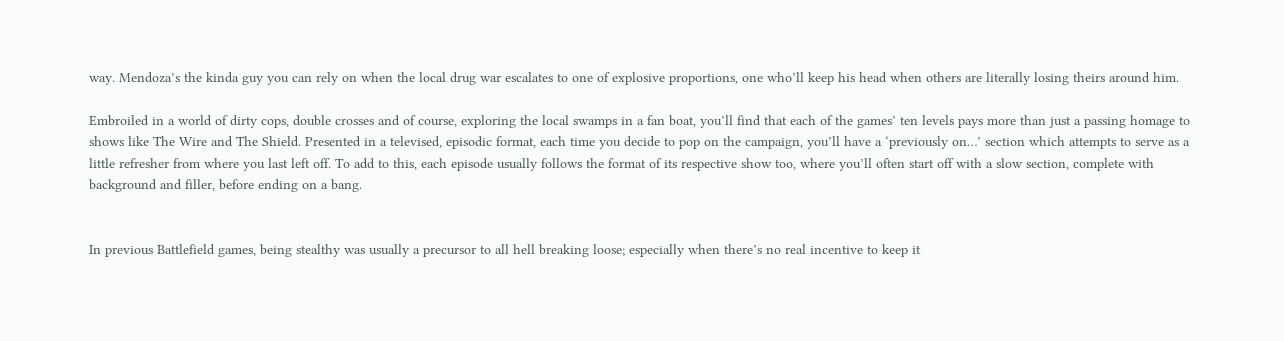way. Mendoza’s the kinda guy you can rely on when the local drug war escalates to one of explosive proportions, one who’ll keep his head when others are literally losing theirs around him.

Embroiled in a world of dirty cops, double crosses and of course, exploring the local swamps in a fan boat, you’ll find that each of the games’ ten levels pays more than just a passing homage to shows like The Wire and The Shield. Presented in a televised, episodic format, each time you decide to pop on the campaign, you’ll have a ‘previously on…’ section which attempts to serve as a little refresher from where you last left off. To add to this, each episode usually follows the format of its respective show too, where you’ll often start off with a slow section, complete with background and filler, before ending on a bang.


In previous Battlefield games, being stealthy was usually a precursor to all hell breaking loose; especially when there’s no real incentive to keep it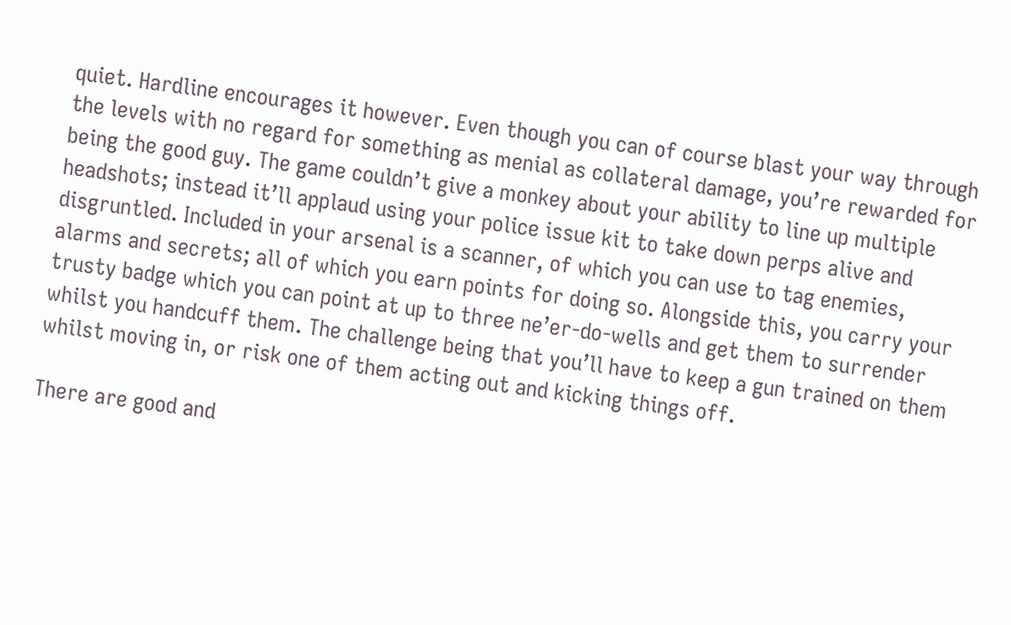quiet. Hardline encourages it however. Even though you can of course blast your way through the levels with no regard for something as menial as collateral damage, you’re rewarded for being the good guy. The game couldn’t give a monkey about your ability to line up multiple headshots; instead it’ll applaud using your police issue kit to take down perps alive and disgruntled. Included in your arsenal is a scanner, of which you can use to tag enemies, alarms and secrets; all of which you earn points for doing so. Alongside this, you carry your trusty badge which you can point at up to three ne’er-do-wells and get them to surrender whilst you handcuff them. The challenge being that you’ll have to keep a gun trained on them whilst moving in, or risk one of them acting out and kicking things off.

There are good and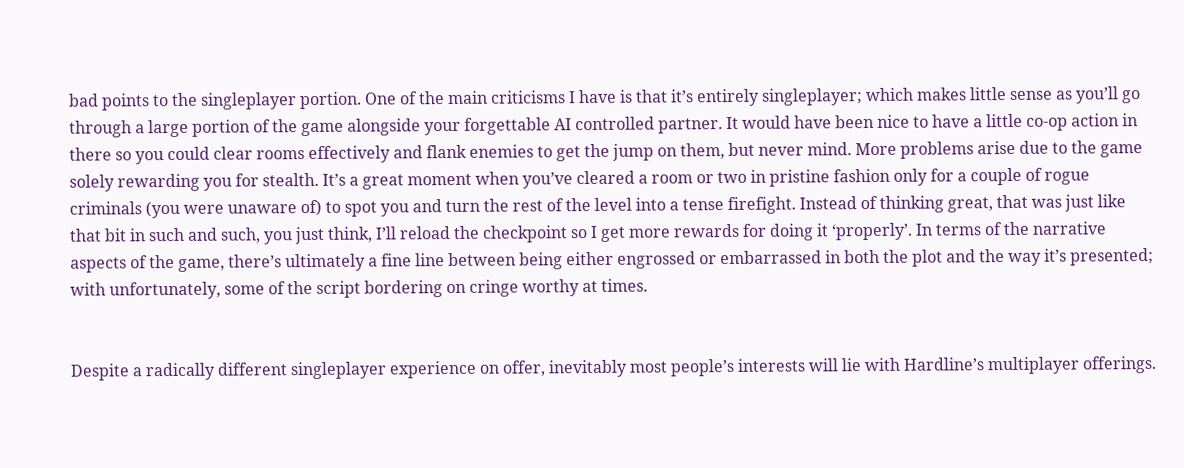bad points to the singleplayer portion. One of the main criticisms I have is that it’s entirely singleplayer; which makes little sense as you’ll go through a large portion of the game alongside your forgettable AI controlled partner. It would have been nice to have a little co-op action in there so you could clear rooms effectively and flank enemies to get the jump on them, but never mind. More problems arise due to the game solely rewarding you for stealth. It’s a great moment when you’ve cleared a room or two in pristine fashion only for a couple of rogue criminals (you were unaware of) to spot you and turn the rest of the level into a tense firefight. Instead of thinking great, that was just like that bit in such and such, you just think, I’ll reload the checkpoint so I get more rewards for doing it ‘properly’. In terms of the narrative aspects of the game, there’s ultimately a fine line between being either engrossed or embarrassed in both the plot and the way it’s presented; with unfortunately, some of the script bordering on cringe worthy at times.


Despite a radically different singleplayer experience on offer, inevitably most people’s interests will lie with Hardline’s multiplayer offerings.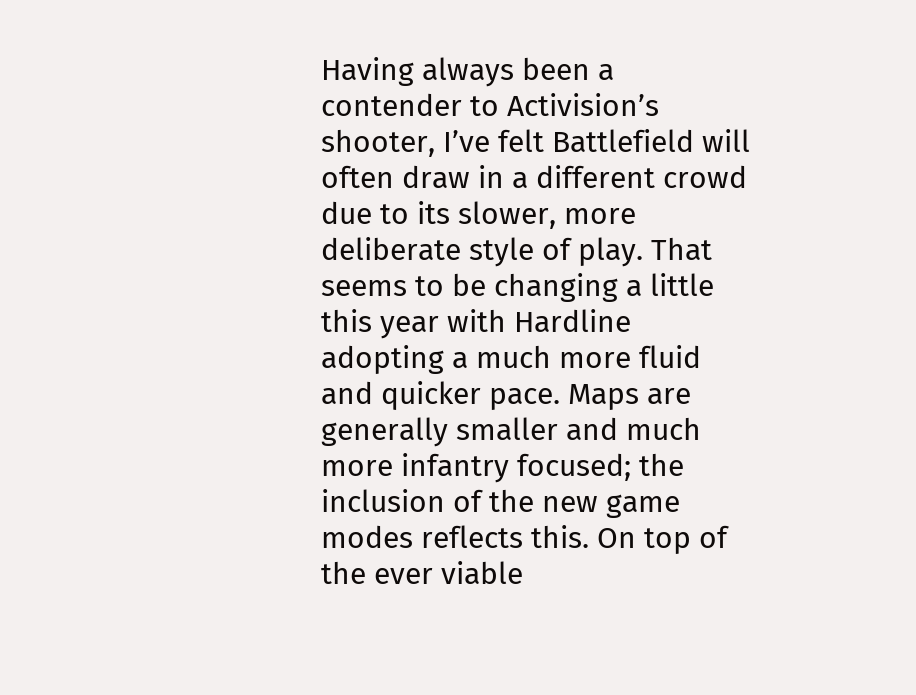Having always been a contender to Activision’s shooter, I’ve felt Battlefield will often draw in a different crowd due to its slower, more deliberate style of play. That seems to be changing a little this year with Hardline adopting a much more fluid and quicker pace. Maps are generally smaller and much more infantry focused; the inclusion of the new game modes reflects this. On top of the ever viable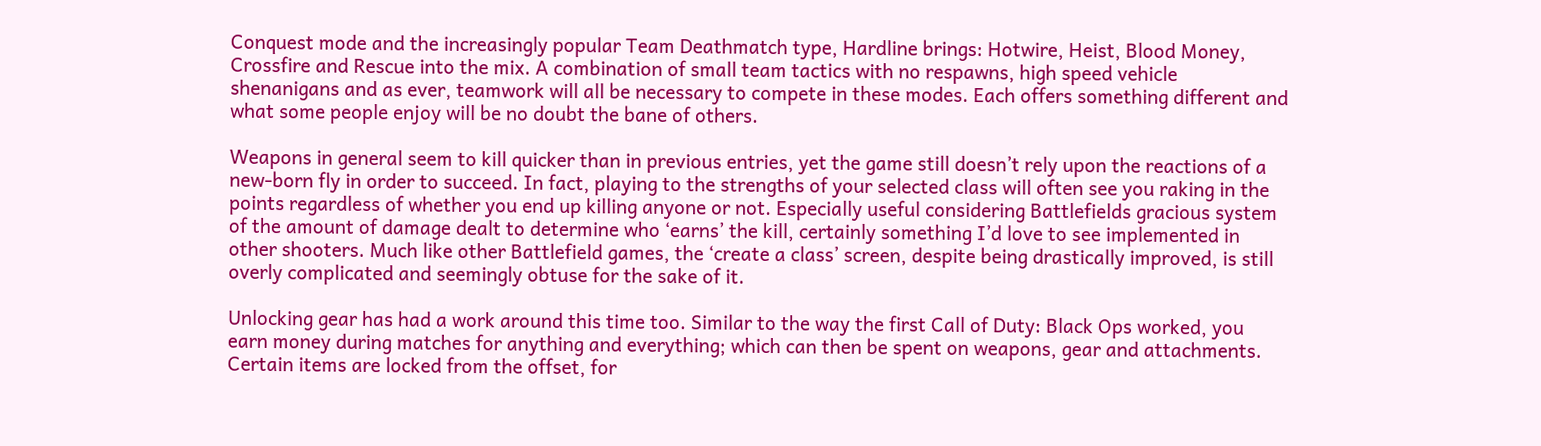Conquest mode and the increasingly popular Team Deathmatch type, Hardline brings: Hotwire, Heist, Blood Money, Crossfire and Rescue into the mix. A combination of small team tactics with no respawns, high speed vehicle shenanigans and as ever, teamwork will all be necessary to compete in these modes. Each offers something different and what some people enjoy will be no doubt the bane of others.

Weapons in general seem to kill quicker than in previous entries, yet the game still doesn’t rely upon the reactions of a new-born fly in order to succeed. In fact, playing to the strengths of your selected class will often see you raking in the points regardless of whether you end up killing anyone or not. Especially useful considering Battlefields gracious system of the amount of damage dealt to determine who ‘earns’ the kill, certainly something I’d love to see implemented in other shooters. Much like other Battlefield games, the ‘create a class’ screen, despite being drastically improved, is still overly complicated and seemingly obtuse for the sake of it.

Unlocking gear has had a work around this time too. Similar to the way the first Call of Duty: Black Ops worked, you earn money during matches for anything and everything; which can then be spent on weapons, gear and attachments. Certain items are locked from the offset, for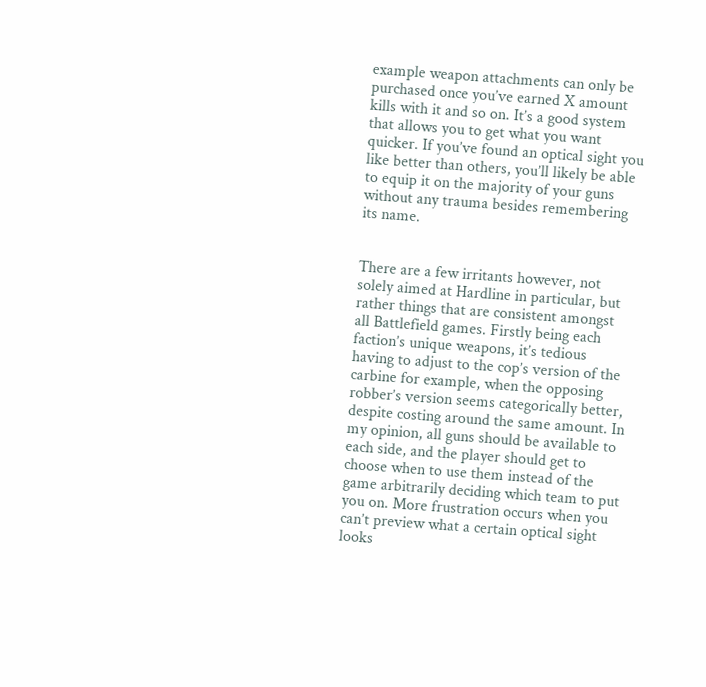example weapon attachments can only be purchased once you’ve earned X amount kills with it and so on. It’s a good system that allows you to get what you want quicker. If you’ve found an optical sight you like better than others, you’ll likely be able to equip it on the majority of your guns without any trauma besides remembering its name.


There are a few irritants however, not solely aimed at Hardline in particular, but rather things that are consistent amongst all Battlefield games. Firstly being each faction’s unique weapons, it’s tedious having to adjust to the cop’s version of the carbine for example, when the opposing robber’s version seems categorically better, despite costing around the same amount. In my opinion, all guns should be available to each side, and the player should get to choose when to use them instead of the game arbitrarily deciding which team to put you on. More frustration occurs when you can’t preview what a certain optical sight looks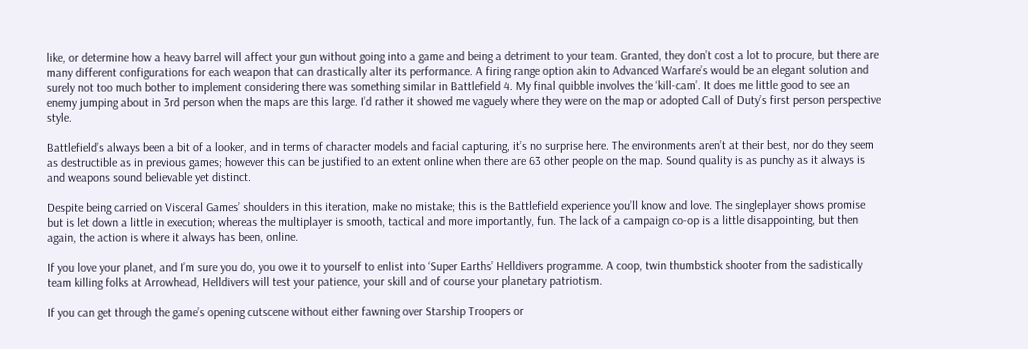like, or determine how a heavy barrel will affect your gun without going into a game and being a detriment to your team. Granted, they don’t cost a lot to procure, but there are many different configurations for each weapon that can drastically alter its performance. A firing range option akin to Advanced Warfare’s would be an elegant solution and surely not too much bother to implement considering there was something similar in Battlefield 4. My final quibble involves the ‘kill-cam’. It does me little good to see an enemy jumping about in 3rd person when the maps are this large. I’d rather it showed me vaguely where they were on the map or adopted Call of Duty’s first person perspective style.

Battlefield’s always been a bit of a looker, and in terms of character models and facial capturing, it’s no surprise here. The environments aren’t at their best, nor do they seem as destructible as in previous games; however this can be justified to an extent online when there are 63 other people on the map. Sound quality is as punchy as it always is and weapons sound believable yet distinct.

Despite being carried on Visceral Games’ shoulders in this iteration, make no mistake; this is the Battlefield experience you’ll know and love. The singleplayer shows promise but is let down a little in execution; whereas the multiplayer is smooth, tactical and more importantly, fun. The lack of a campaign co-op is a little disappointing, but then again, the action is where it always has been, online.

If you love your planet, and I’m sure you do, you owe it to yourself to enlist into ‘Super Earths’ Helldivers programme. A coop, twin thumbstick shooter from the sadistically team killing folks at Arrowhead, Helldivers will test your patience, your skill and of course your planetary patriotism.

If you can get through the game’s opening cutscene without either fawning over Starship Troopers or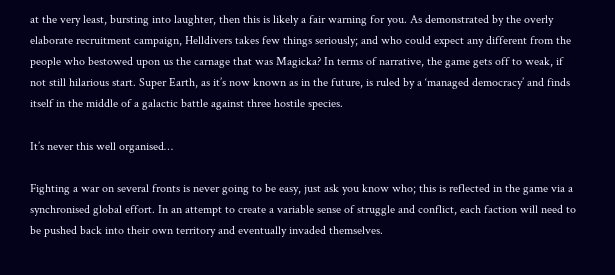at the very least, bursting into laughter, then this is likely a fair warning for you. As demonstrated by the overly elaborate recruitment campaign, Helldivers takes few things seriously; and who could expect any different from the people who bestowed upon us the carnage that was Magicka? In terms of narrative, the game gets off to weak, if not still hilarious start. Super Earth, as it’s now known as in the future, is ruled by a ‘managed democracy’ and finds itself in the middle of a galactic battle against three hostile species.

It’s never this well organised…

Fighting a war on several fronts is never going to be easy, just ask you know who; this is reflected in the game via a synchronised global effort. In an attempt to create a variable sense of struggle and conflict, each faction will need to be pushed back into their own territory and eventually invaded themselves.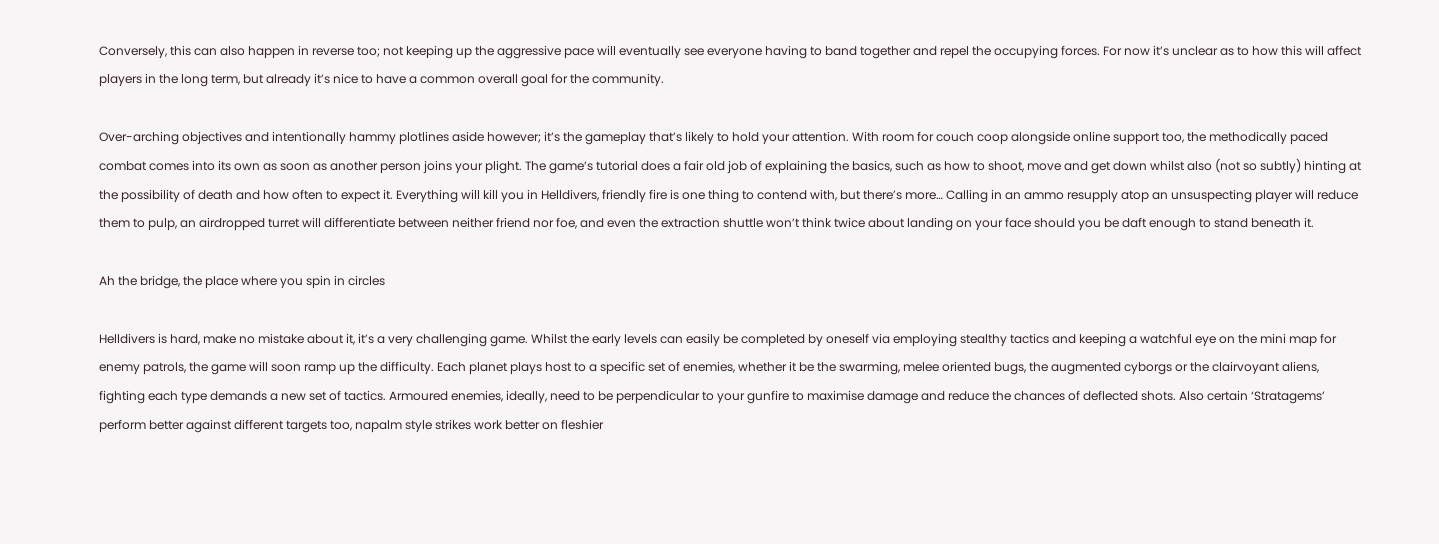Conversely, this can also happen in reverse too; not keeping up the aggressive pace will eventually see everyone having to band together and repel the occupying forces. For now it’s unclear as to how this will affect players in the long term, but already it’s nice to have a common overall goal for the community.

Over-arching objectives and intentionally hammy plotlines aside however; it’s the gameplay that’s likely to hold your attention. With room for couch coop alongside online support too, the methodically paced combat comes into its own as soon as another person joins your plight. The game’s tutorial does a fair old job of explaining the basics, such as how to shoot, move and get down whilst also (not so subtly) hinting at the possibility of death and how often to expect it. Everything will kill you in Helldivers, friendly fire is one thing to contend with, but there’s more… Calling in an ammo resupply atop an unsuspecting player will reduce them to pulp, an airdropped turret will differentiate between neither friend nor foe, and even the extraction shuttle won’t think twice about landing on your face should you be daft enough to stand beneath it.

Ah the bridge, the place where you spin in circles

Helldivers is hard, make no mistake about it, it’s a very challenging game. Whilst the early levels can easily be completed by oneself via employing stealthy tactics and keeping a watchful eye on the mini map for enemy patrols, the game will soon ramp up the difficulty. Each planet plays host to a specific set of enemies, whether it be the swarming, melee oriented bugs, the augmented cyborgs or the clairvoyant aliens, fighting each type demands a new set of tactics. Armoured enemies, ideally, need to be perpendicular to your gunfire to maximise damage and reduce the chances of deflected shots. Also certain ‘Stratagems’ perform better against different targets too, napalm style strikes work better on fleshier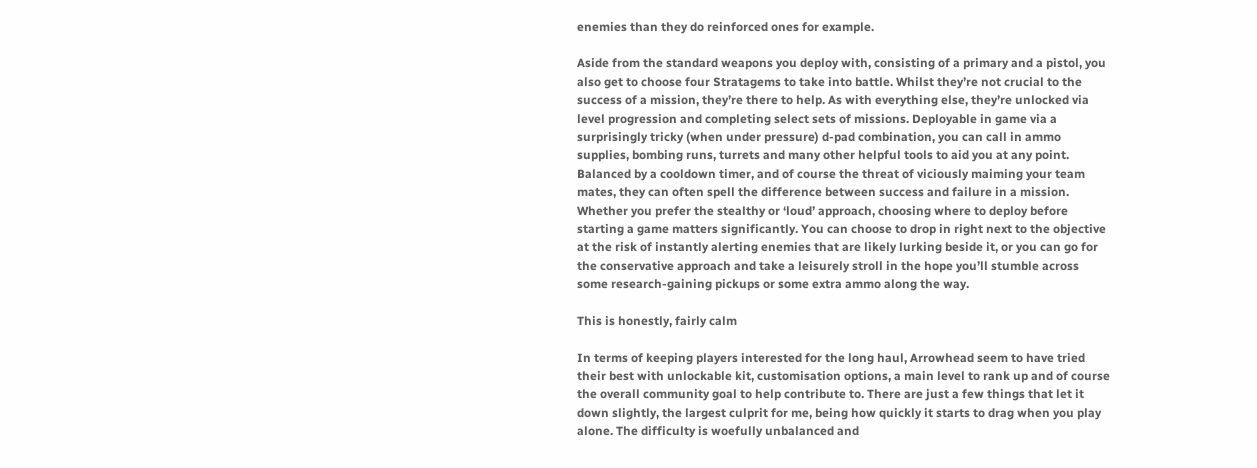enemies than they do reinforced ones for example.

Aside from the standard weapons you deploy with, consisting of a primary and a pistol, you also get to choose four Stratagems to take into battle. Whilst they’re not crucial to the success of a mission, they’re there to help. As with everything else, they’re unlocked via level progression and completing select sets of missions. Deployable in game via a surprisingly tricky (when under pressure) d-pad combination, you can call in ammo supplies, bombing runs, turrets and many other helpful tools to aid you at any point. Balanced by a cooldown timer, and of course the threat of viciously maiming your team mates, they can often spell the difference between success and failure in a mission. Whether you prefer the stealthy or ‘loud’ approach, choosing where to deploy before starting a game matters significantly. You can choose to drop in right next to the objective at the risk of instantly alerting enemies that are likely lurking beside it, or you can go for the conservative approach and take a leisurely stroll in the hope you’ll stumble across some research-gaining pickups or some extra ammo along the way.

This is honestly, fairly calm

In terms of keeping players interested for the long haul, Arrowhead seem to have tried their best with unlockable kit, customisation options, a main level to rank up and of course the overall community goal to help contribute to. There are just a few things that let it down slightly, the largest culprit for me, being how quickly it starts to drag when you play alone. The difficulty is woefully unbalanced and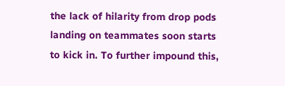the lack of hilarity from drop pods landing on teammates soon starts to kick in. To further impound this,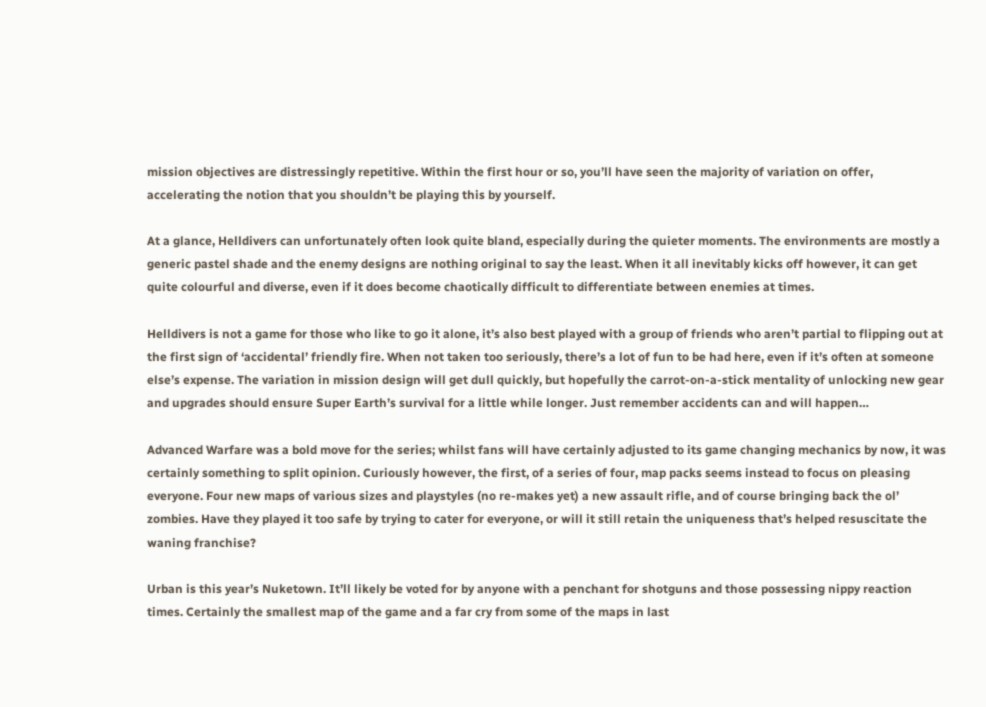mission objectives are distressingly repetitive. Within the first hour or so, you’ll have seen the majority of variation on offer, accelerating the notion that you shouldn’t be playing this by yourself.

At a glance, Helldivers can unfortunately often look quite bland, especially during the quieter moments. The environments are mostly a generic pastel shade and the enemy designs are nothing original to say the least. When it all inevitably kicks off however, it can get quite colourful and diverse, even if it does become chaotically difficult to differentiate between enemies at times.

Helldivers is not a game for those who like to go it alone, it’s also best played with a group of friends who aren’t partial to flipping out at the first sign of ‘accidental’ friendly fire. When not taken too seriously, there’s a lot of fun to be had here, even if it’s often at someone else’s expense. The variation in mission design will get dull quickly, but hopefully the carrot-on-a-stick mentality of unlocking new gear and upgrades should ensure Super Earth’s survival for a little while longer. Just remember accidents can and will happen…

Advanced Warfare was a bold move for the series; whilst fans will have certainly adjusted to its game changing mechanics by now, it was certainly something to split opinion. Curiously however, the first, of a series of four, map packs seems instead to focus on pleasing everyone. Four new maps of various sizes and playstyles (no re-makes yet) a new assault rifle, and of course bringing back the ol’ zombies. Have they played it too safe by trying to cater for everyone, or will it still retain the uniqueness that’s helped resuscitate the waning franchise?

Urban is this year’s Nuketown. It’ll likely be voted for by anyone with a penchant for shotguns and those possessing nippy reaction times. Certainly the smallest map of the game and a far cry from some of the maps in last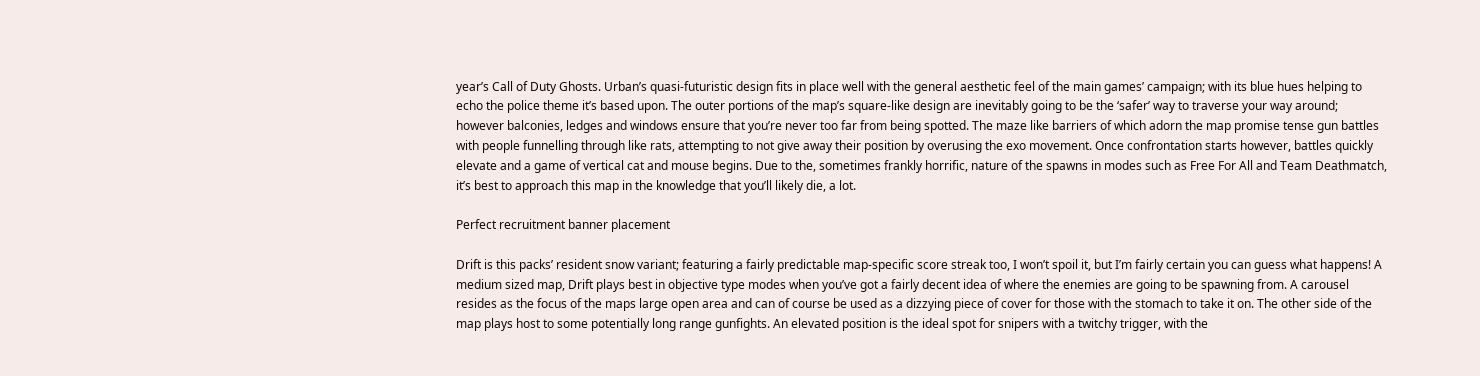year’s Call of Duty Ghosts. Urban’s quasi-futuristic design fits in place well with the general aesthetic feel of the main games’ campaign; with its blue hues helping to echo the police theme it’s based upon. The outer portions of the map’s square-like design are inevitably going to be the ‘safer’ way to traverse your way around; however balconies, ledges and windows ensure that you’re never too far from being spotted. The maze like barriers of which adorn the map promise tense gun battles with people funnelling through like rats, attempting to not give away their position by overusing the exo movement. Once confrontation starts however, battles quickly elevate and a game of vertical cat and mouse begins. Due to the, sometimes frankly horrific, nature of the spawns in modes such as Free For All and Team Deathmatch, it’s best to approach this map in the knowledge that you’ll likely die, a lot.

Perfect recruitment banner placement

Drift is this packs’ resident snow variant; featuring a fairly predictable map-specific score streak too, I won’t spoil it, but I’m fairly certain you can guess what happens! A medium sized map, Drift plays best in objective type modes when you’ve got a fairly decent idea of where the enemies are going to be spawning from. A carousel resides as the focus of the maps large open area and can of course be used as a dizzying piece of cover for those with the stomach to take it on. The other side of the map plays host to some potentially long range gunfights. An elevated position is the ideal spot for snipers with a twitchy trigger, with the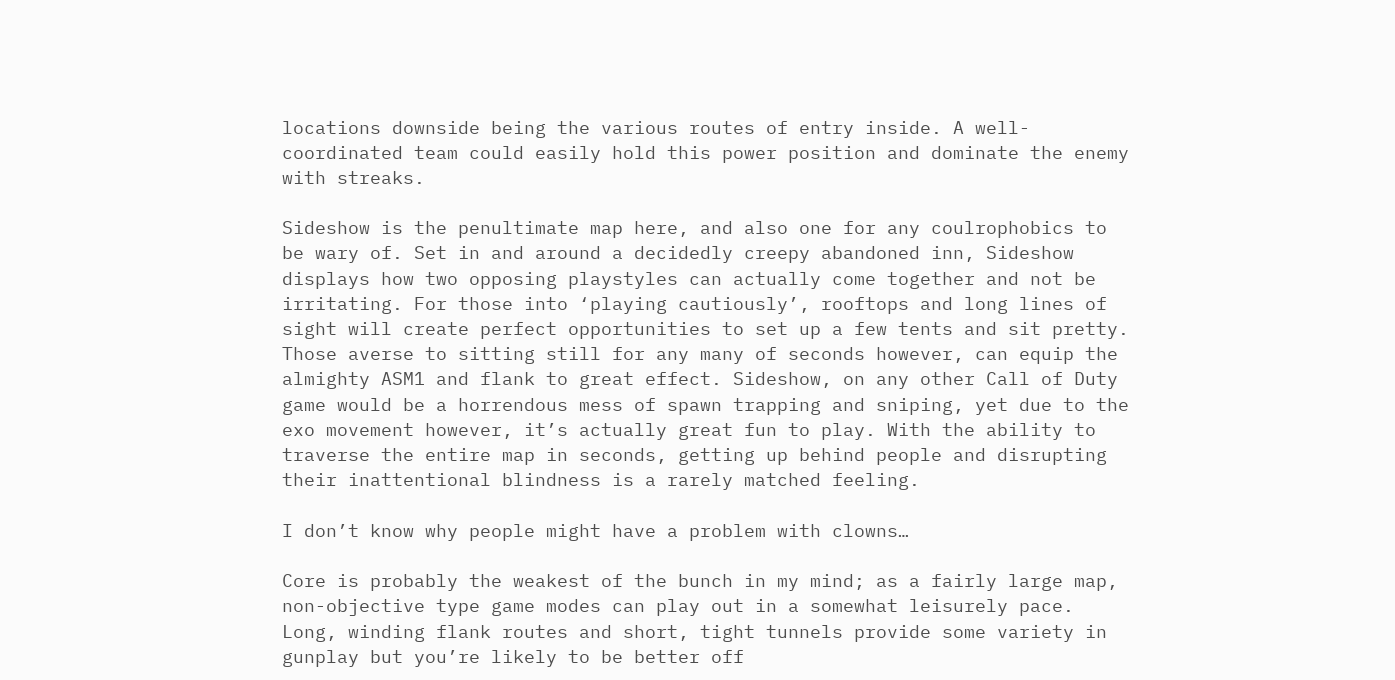locations downside being the various routes of entry inside. A well-coordinated team could easily hold this power position and dominate the enemy with streaks.

Sideshow is the penultimate map here, and also one for any coulrophobics to be wary of. Set in and around a decidedly creepy abandoned inn, Sideshow displays how two opposing playstyles can actually come together and not be irritating. For those into ‘playing cautiously’, rooftops and long lines of sight will create perfect opportunities to set up a few tents and sit pretty. Those averse to sitting still for any many of seconds however, can equip the almighty ASM1 and flank to great effect. Sideshow, on any other Call of Duty game would be a horrendous mess of spawn trapping and sniping, yet due to the exo movement however, it’s actually great fun to play. With the ability to traverse the entire map in seconds, getting up behind people and disrupting their inattentional blindness is a rarely matched feeling.

I don’t know why people might have a problem with clowns…

Core is probably the weakest of the bunch in my mind; as a fairly large map, non-objective type game modes can play out in a somewhat leisurely pace. Long, winding flank routes and short, tight tunnels provide some variety in gunplay but you’re likely to be better off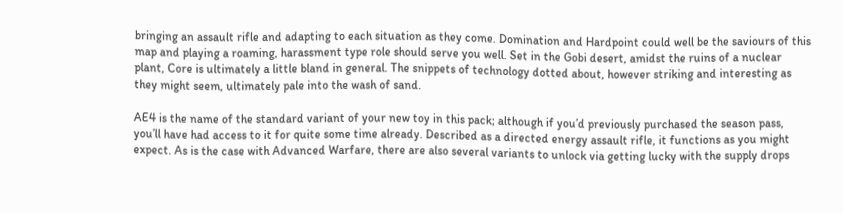bringing an assault rifle and adapting to each situation as they come. Domination and Hardpoint could well be the saviours of this map and playing a roaming, harassment type role should serve you well. Set in the Gobi desert, amidst the ruins of a nuclear plant, Core is ultimately a little bland in general. The snippets of technology dotted about, however striking and interesting as they might seem, ultimately pale into the wash of sand.

AE4 is the name of the standard variant of your new toy in this pack; although if you’d previously purchased the season pass, you’ll have had access to it for quite some time already. Described as a directed energy assault rifle, it functions as you might expect. As is the case with Advanced Warfare, there are also several variants to unlock via getting lucky with the supply drops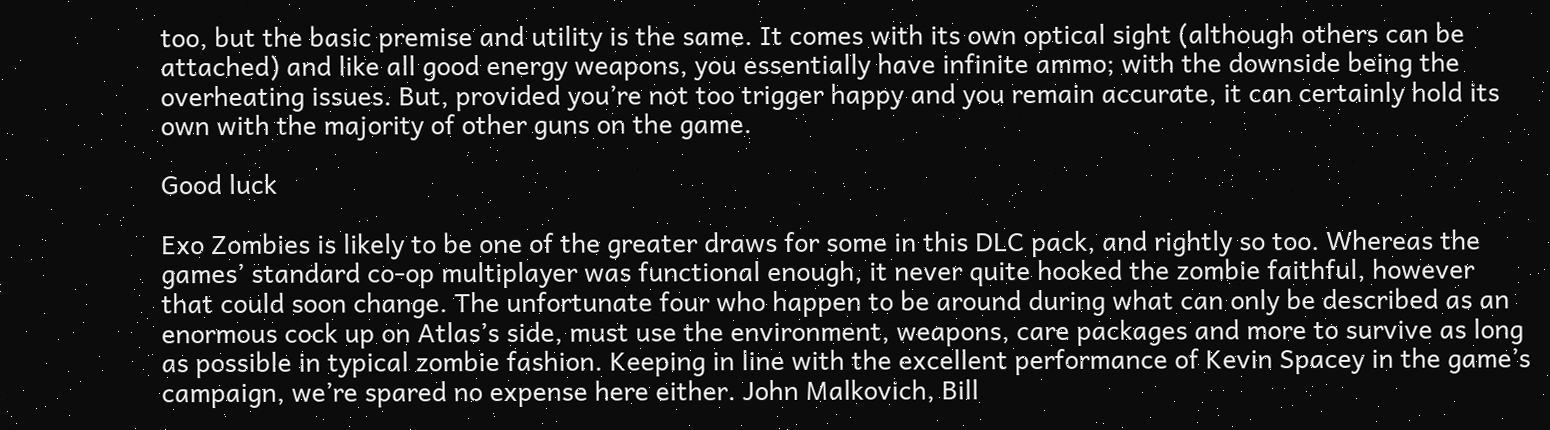too, but the basic premise and utility is the same. It comes with its own optical sight (although others can be attached) and like all good energy weapons, you essentially have infinite ammo; with the downside being the overheating issues. But, provided you’re not too trigger happy and you remain accurate, it can certainly hold its own with the majority of other guns on the game.

Good luck

Exo Zombies is likely to be one of the greater draws for some in this DLC pack, and rightly so too. Whereas the games’ standard co-op multiplayer was functional enough, it never quite hooked the zombie faithful, however that could soon change. The unfortunate four who happen to be around during what can only be described as an enormous cock up on Atlas’s side, must use the environment, weapons, care packages and more to survive as long as possible in typical zombie fashion. Keeping in line with the excellent performance of Kevin Spacey in the game’s campaign, we’re spared no expense here either. John Malkovich, Bill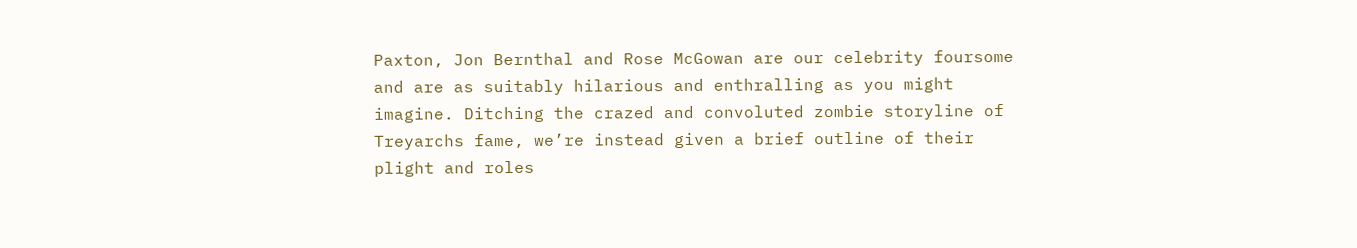Paxton, Jon Bernthal and Rose McGowan are our celebrity foursome and are as suitably hilarious and enthralling as you might imagine. Ditching the crazed and convoluted zombie storyline of Treyarchs fame, we’re instead given a brief outline of their plight and roles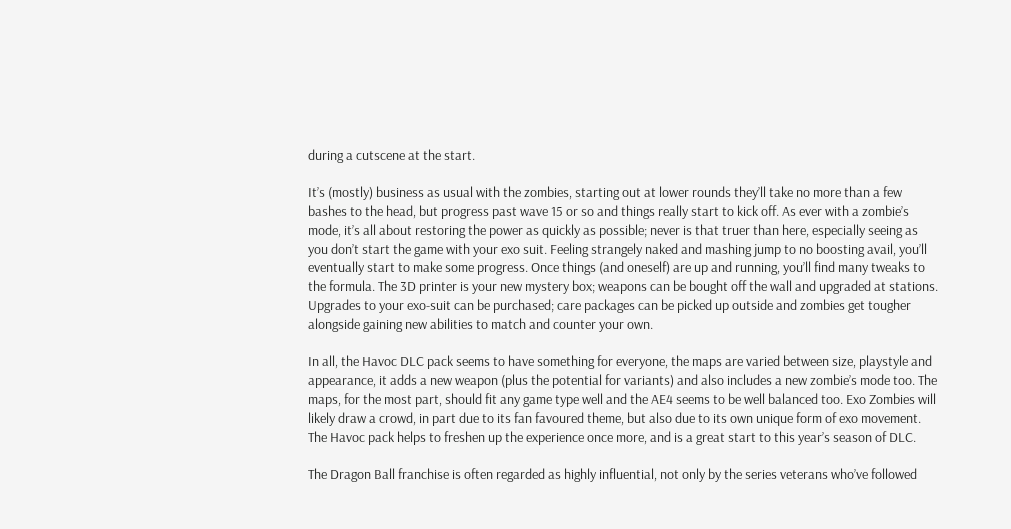during a cutscene at the start.

It’s (mostly) business as usual with the zombies, starting out at lower rounds they’ll take no more than a few bashes to the head, but progress past wave 15 or so and things really start to kick off. As ever with a zombie’s mode, it’s all about restoring the power as quickly as possible; never is that truer than here, especially seeing as you don’t start the game with your exo suit. Feeling strangely naked and mashing jump to no boosting avail, you’ll eventually start to make some progress. Once things (and oneself) are up and running, you’ll find many tweaks to the formula. The 3D printer is your new mystery box; weapons can be bought off the wall and upgraded at stations. Upgrades to your exo-suit can be purchased; care packages can be picked up outside and zombies get tougher alongside gaining new abilities to match and counter your own.

In all, the Havoc DLC pack seems to have something for everyone, the maps are varied between size, playstyle and appearance, it adds a new weapon (plus the potential for variants) and also includes a new zombie’s mode too. The maps, for the most part, should fit any game type well and the AE4 seems to be well balanced too. Exo Zombies will likely draw a crowd, in part due to its fan favoured theme, but also due to its own unique form of exo movement. The Havoc pack helps to freshen up the experience once more, and is a great start to this year’s season of DLC.

The Dragon Ball franchise is often regarded as highly influential, not only by the series veterans who’ve followed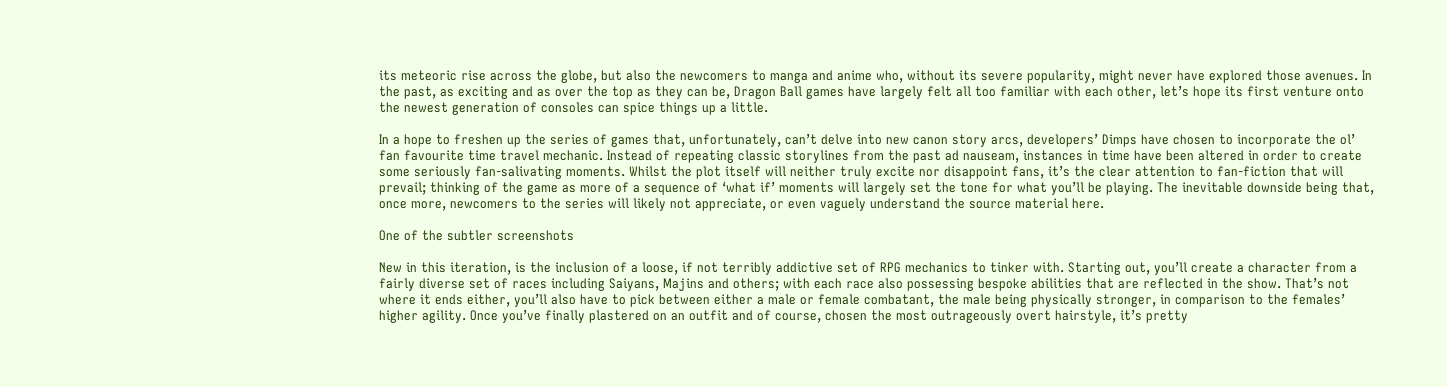its meteoric rise across the globe, but also the newcomers to manga and anime who, without its severe popularity, might never have explored those avenues. In the past, as exciting and as over the top as they can be, Dragon Ball games have largely felt all too familiar with each other, let’s hope its first venture onto the newest generation of consoles can spice things up a little.

In a hope to freshen up the series of games that, unfortunately, can’t delve into new canon story arcs, developers’ Dimps have chosen to incorporate the ol’ fan favourite time travel mechanic. Instead of repeating classic storylines from the past ad nauseam, instances in time have been altered in order to create some seriously fan-salivating moments. Whilst the plot itself will neither truly excite nor disappoint fans, it’s the clear attention to fan-fiction that will prevail; thinking of the game as more of a sequence of ‘what if’ moments will largely set the tone for what you’ll be playing. The inevitable downside being that, once more, newcomers to the series will likely not appreciate, or even vaguely understand the source material here.

One of the subtler screenshots

New in this iteration, is the inclusion of a loose, if not terribly addictive set of RPG mechanics to tinker with. Starting out, you’ll create a character from a fairly diverse set of races including Saiyans, Majins and others; with each race also possessing bespoke abilities that are reflected in the show. That’s not where it ends either, you’ll also have to pick between either a male or female combatant, the male being physically stronger, in comparison to the females’ higher agility. Once you’ve finally plastered on an outfit and of course, chosen the most outrageously overt hairstyle, it’s pretty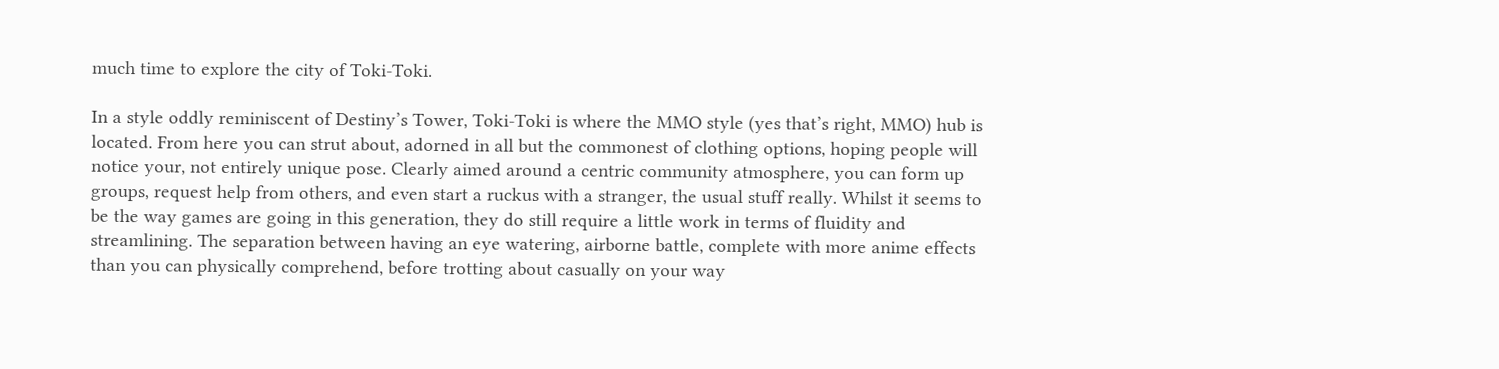much time to explore the city of Toki-Toki.

In a style oddly reminiscent of Destiny’s Tower, Toki-Toki is where the MMO style (yes that’s right, MMO) hub is located. From here you can strut about, adorned in all but the commonest of clothing options, hoping people will notice your, not entirely unique pose. Clearly aimed around a centric community atmosphere, you can form up groups, request help from others, and even start a ruckus with a stranger, the usual stuff really. Whilst it seems to be the way games are going in this generation, they do still require a little work in terms of fluidity and streamlining. The separation between having an eye watering, airborne battle, complete with more anime effects than you can physically comprehend, before trotting about casually on your way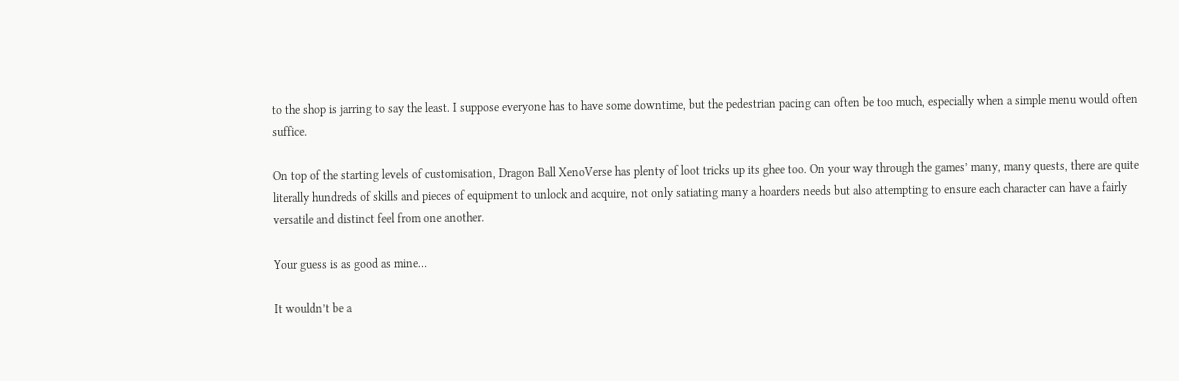to the shop is jarring to say the least. I suppose everyone has to have some downtime, but the pedestrian pacing can often be too much, especially when a simple menu would often suffice.

On top of the starting levels of customisation, Dragon Ball XenoVerse has plenty of loot tricks up its ghee too. On your way through the games’ many, many quests, there are quite literally hundreds of skills and pieces of equipment to unlock and acquire, not only satiating many a hoarders needs but also attempting to ensure each character can have a fairly versatile and distinct feel from one another.

Your guess is as good as mine…

It wouldn’t be a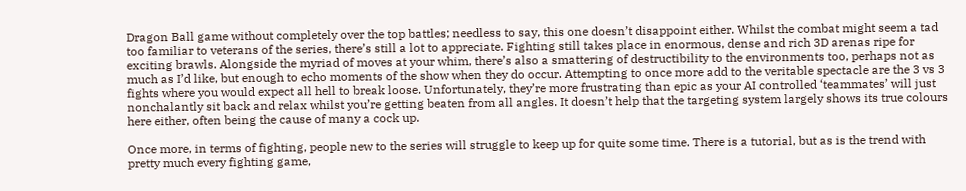Dragon Ball game without completely over the top battles; needless to say, this one doesn’t disappoint either. Whilst the combat might seem a tad too familiar to veterans of the series, there’s still a lot to appreciate. Fighting still takes place in enormous, dense and rich 3D arenas ripe for exciting brawls. Alongside the myriad of moves at your whim, there’s also a smattering of destructibility to the environments too, perhaps not as much as I’d like, but enough to echo moments of the show when they do occur. Attempting to once more add to the veritable spectacle are the 3 vs 3 fights where you would expect all hell to break loose. Unfortunately, they’re more frustrating than epic as your AI controlled ‘teammates’ will just nonchalantly sit back and relax whilst you’re getting beaten from all angles. It doesn’t help that the targeting system largely shows its true colours here either, often being the cause of many a cock up.

Once more, in terms of fighting, people new to the series will struggle to keep up for quite some time. There is a tutorial, but as is the trend with pretty much every fighting game,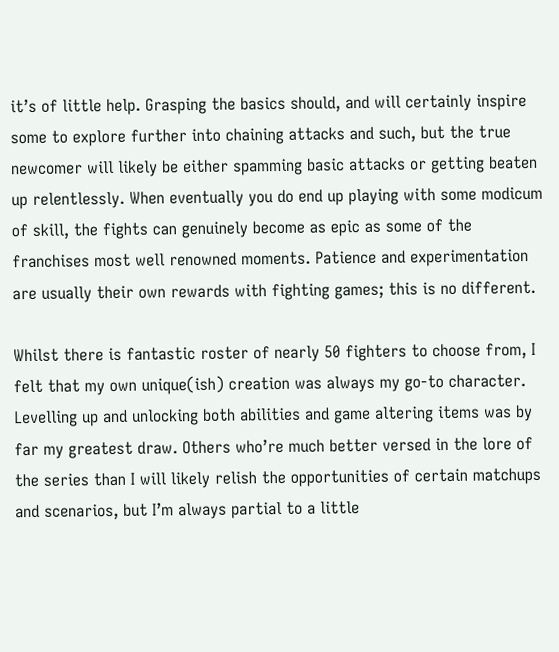it’s of little help. Grasping the basics should, and will certainly inspire some to explore further into chaining attacks and such, but the true newcomer will likely be either spamming basic attacks or getting beaten up relentlessly. When eventually you do end up playing with some modicum of skill, the fights can genuinely become as epic as some of the franchises most well renowned moments. Patience and experimentation are usually their own rewards with fighting games; this is no different.

Whilst there is fantastic roster of nearly 50 fighters to choose from, I felt that my own unique(ish) creation was always my go-to character. Levelling up and unlocking both abilities and game altering items was by far my greatest draw. Others who’re much better versed in the lore of the series than I will likely relish the opportunities of certain matchups and scenarios, but I’m always partial to a little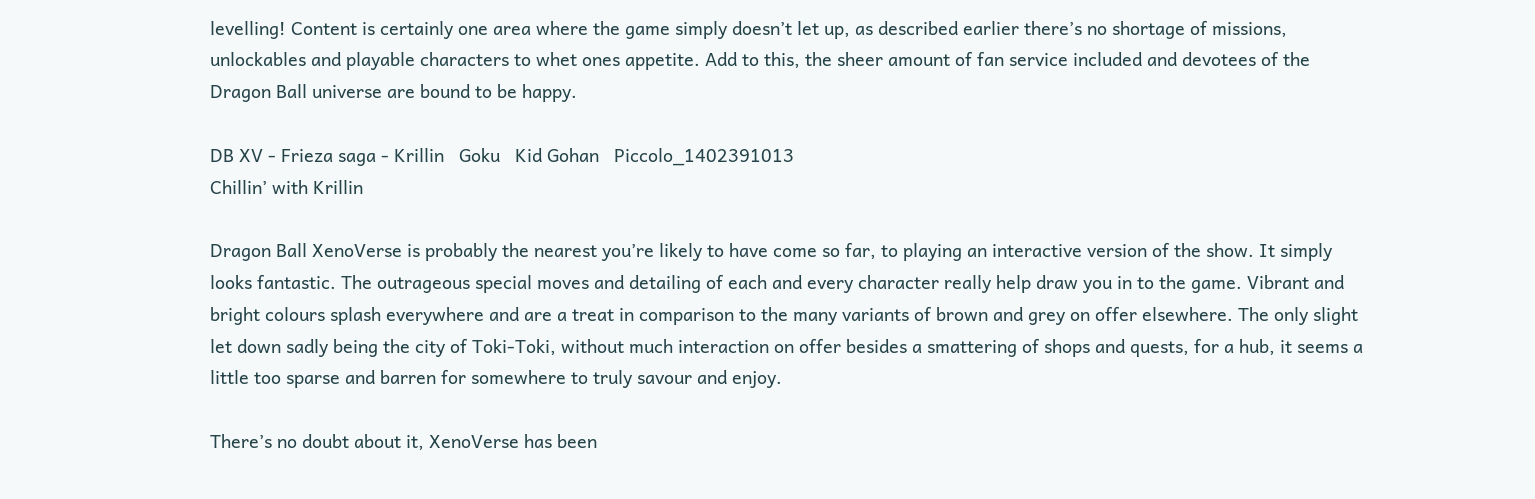levelling! Content is certainly one area where the game simply doesn’t let up, as described earlier there’s no shortage of missions, unlockables and playable characters to whet ones appetite. Add to this, the sheer amount of fan service included and devotees of the Dragon Ball universe are bound to be happy.

DB XV - Frieza saga - Krillin   Goku   Kid Gohan   Piccolo_1402391013
Chillin’ with Krillin

Dragon Ball XenoVerse is probably the nearest you’re likely to have come so far, to playing an interactive version of the show. It simply looks fantastic. The outrageous special moves and detailing of each and every character really help draw you in to the game. Vibrant and bright colours splash everywhere and are a treat in comparison to the many variants of brown and grey on offer elsewhere. The only slight let down sadly being the city of Toki-Toki, without much interaction on offer besides a smattering of shops and quests, for a hub, it seems a little too sparse and barren for somewhere to truly savour and enjoy.

There’s no doubt about it, XenoVerse has been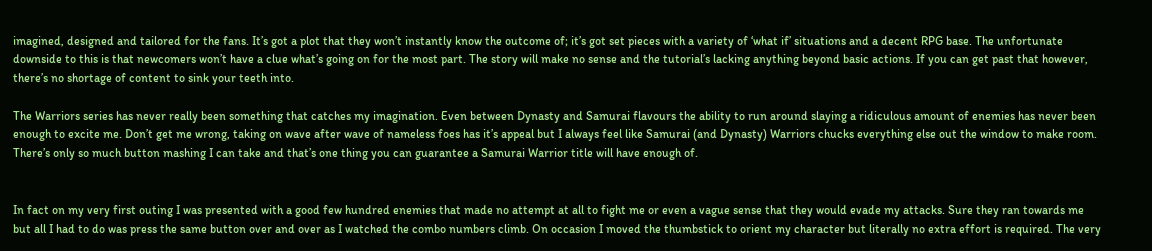imagined, designed and tailored for the fans. It’s got a plot that they won’t instantly know the outcome of; it’s got set pieces with a variety of ‘what if’ situations and a decent RPG base. The unfortunate downside to this is that newcomers won’t have a clue what’s going on for the most part. The story will make no sense and the tutorial’s lacking anything beyond basic actions. If you can get past that however, there’s no shortage of content to sink your teeth into.

The Warriors series has never really been something that catches my imagination. Even between Dynasty and Samurai flavours the ability to run around slaying a ridiculous amount of enemies has never been enough to excite me. Don’t get me wrong, taking on wave after wave of nameless foes has it’s appeal but I always feel like Samurai (and Dynasty) Warriors chucks everything else out the window to make room. There’s only so much button mashing I can take and that’s one thing you can guarantee a Samurai Warrior title will have enough of.


In fact on my very first outing I was presented with a good few hundred enemies that made no attempt at all to fight me or even a vague sense that they would evade my attacks. Sure they ran towards me but all I had to do was press the same button over and over as I watched the combo numbers climb. On occasion I moved the thumbstick to orient my character but literally no extra effort is required. The very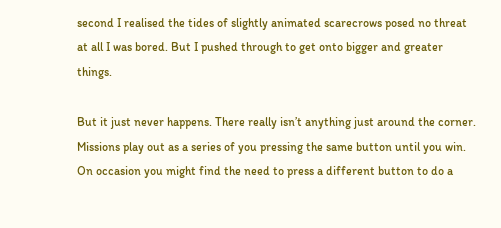second I realised the tides of slightly animated scarecrows posed no threat at all I was bored. But I pushed through to get onto bigger and greater things.

But it just never happens. There really isn’t anything just around the corner. Missions play out as a series of you pressing the same button until you win. On occasion you might find the need to press a different button to do a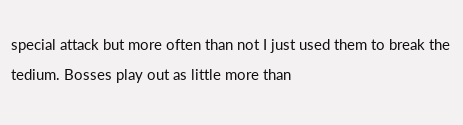special attack but more often than not I just used them to break the tedium. Bosses play out as little more than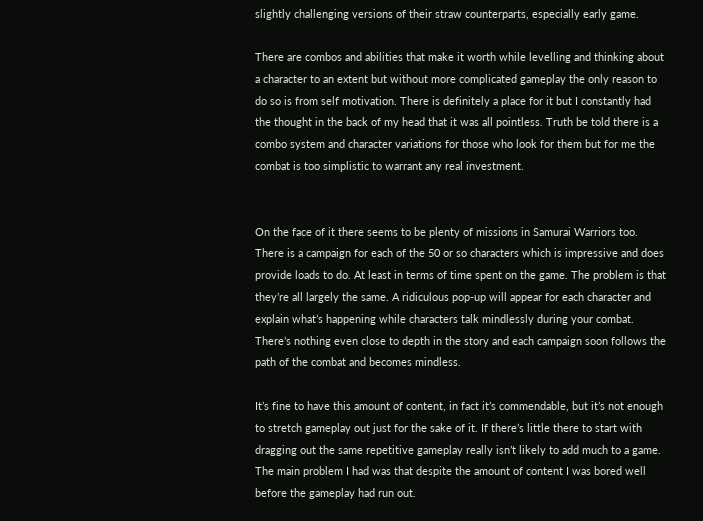slightly challenging versions of their straw counterparts, especially early game.

There are combos and abilities that make it worth while levelling and thinking about a character to an extent but without more complicated gameplay the only reason to do so is from self motivation. There is definitely a place for it but I constantly had the thought in the back of my head that it was all pointless. Truth be told there is a combo system and character variations for those who look for them but for me the combat is too simplistic to warrant any real investment.


On the face of it there seems to be plenty of missions in Samurai Warriors too. There is a campaign for each of the 50 or so characters which is impressive and does provide loads to do. At least in terms of time spent on the game. The problem is that they’re all largely the same. A ridiculous pop-up will appear for each character and explain what’s happening while characters talk mindlessly during your combat. There’s nothing even close to depth in the story and each campaign soon follows the path of the combat and becomes mindless.

It’s fine to have this amount of content, in fact it’s commendable, but it’s not enough to stretch gameplay out just for the sake of it. If there’s little there to start with dragging out the same repetitive gameplay really isn’t likely to add much to a game. The main problem I had was that despite the amount of content I was bored well before the gameplay had run out.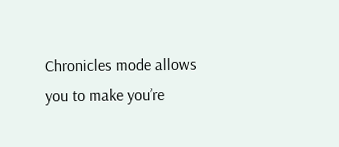Chronicles mode allows you to make you’re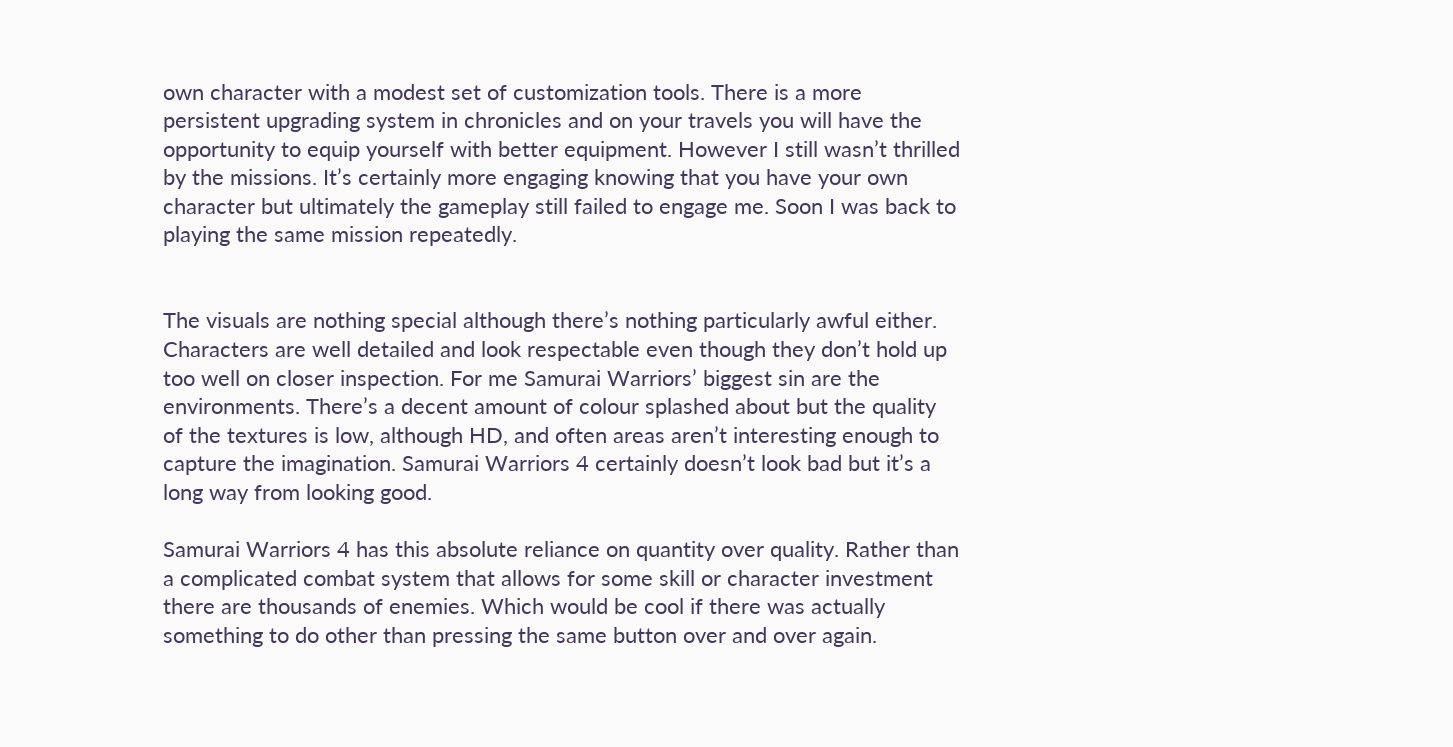own character with a modest set of customization tools. There is a more persistent upgrading system in chronicles and on your travels you will have the opportunity to equip yourself with better equipment. However I still wasn’t thrilled by the missions. It’s certainly more engaging knowing that you have your own character but ultimately the gameplay still failed to engage me. Soon I was back to playing the same mission repeatedly.


The visuals are nothing special although there’s nothing particularly awful either. Characters are well detailed and look respectable even though they don’t hold up too well on closer inspection. For me Samurai Warriors’ biggest sin are the environments. There’s a decent amount of colour splashed about but the quality of the textures is low, although HD, and often areas aren’t interesting enough to capture the imagination. Samurai Warriors 4 certainly doesn’t look bad but it’s a long way from looking good.

Samurai Warriors 4 has this absolute reliance on quantity over quality. Rather than a complicated combat system that allows for some skill or character investment there are thousands of enemies. Which would be cool if there was actually something to do other than pressing the same button over and over again.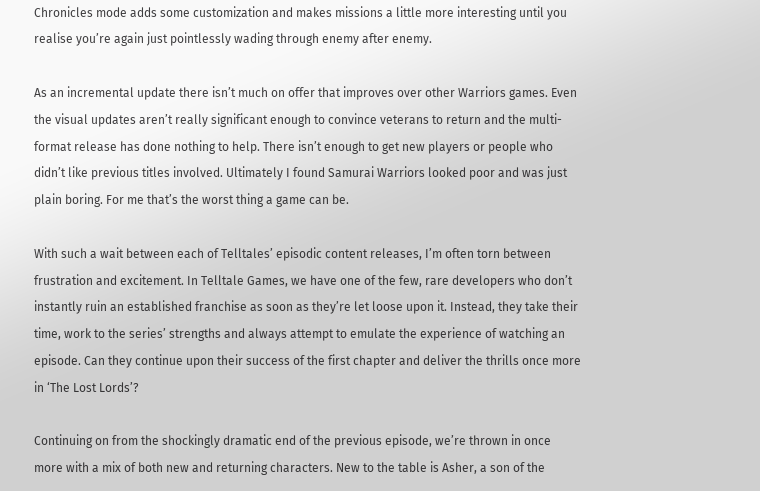Chronicles mode adds some customization and makes missions a little more interesting until you realise you’re again just pointlessly wading through enemy after enemy.

As an incremental update there isn’t much on offer that improves over other Warriors games. Even the visual updates aren’t really significant enough to convince veterans to return and the multi-format release has done nothing to help. There isn’t enough to get new players or people who didn’t like previous titles involved. Ultimately I found Samurai Warriors looked poor and was just plain boring. For me that’s the worst thing a game can be.

With such a wait between each of Telltales’ episodic content releases, I’m often torn between frustration and excitement. In Telltale Games, we have one of the few, rare developers who don’t instantly ruin an established franchise as soon as they’re let loose upon it. Instead, they take their time, work to the series’ strengths and always attempt to emulate the experience of watching an episode. Can they continue upon their success of the first chapter and deliver the thrills once more in ‘The Lost Lords’?

Continuing on from the shockingly dramatic end of the previous episode, we’re thrown in once more with a mix of both new and returning characters. New to the table is Asher, a son of the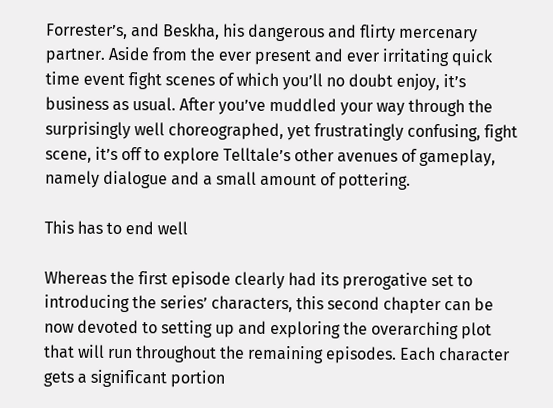Forrester’s, and Beskha, his dangerous and flirty mercenary partner. Aside from the ever present and ever irritating quick time event fight scenes of which you’ll no doubt enjoy, it’s business as usual. After you’ve muddled your way through the surprisingly well choreographed, yet frustratingly confusing, fight scene, it’s off to explore Telltale’s other avenues of gameplay, namely dialogue and a small amount of pottering.

This has to end well

Whereas the first episode clearly had its prerogative set to introducing the series’ characters, this second chapter can be now devoted to setting up and exploring the overarching plot that will run throughout the remaining episodes. Each character gets a significant portion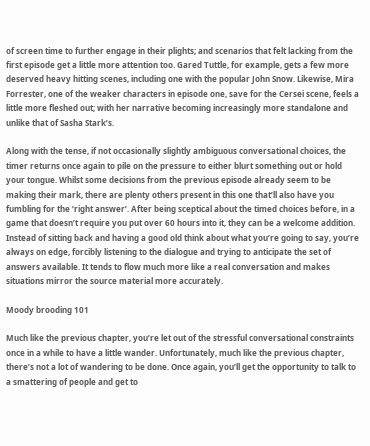of screen time to further engage in their plights; and scenarios that felt lacking from the first episode get a little more attention too. Gared Tuttle, for example, gets a few more deserved heavy hitting scenes, including one with the popular John Snow. Likewise, Mira Forrester, one of the weaker characters in episode one, save for the Cersei scene, feels a little more fleshed out; with her narrative becoming increasingly more standalone and unlike that of Sasha Stark’s.

Along with the tense, if not occasionally slightly ambiguous conversational choices, the timer returns once again to pile on the pressure to either blurt something out or hold your tongue. Whilst some decisions from the previous episode already seem to be making their mark, there are plenty others present in this one that’ll also have you fumbling for the ‘right answer’. After being sceptical about the timed choices before, in a game that doesn’t require you put over 60 hours into it, they can be a welcome addition. Instead of sitting back and having a good old think about what you’re going to say, you’re always on edge, forcibly listening to the dialogue and trying to anticipate the set of answers available. It tends to flow much more like a real conversation and makes situations mirror the source material more accurately.

Moody brooding 101

Much like the previous chapter, you’re let out of the stressful conversational constraints once in a while to have a little wander. Unfortunately, much like the previous chapter, there’s not a lot of wandering to be done. Once again, you’ll get the opportunity to talk to a smattering of people and get to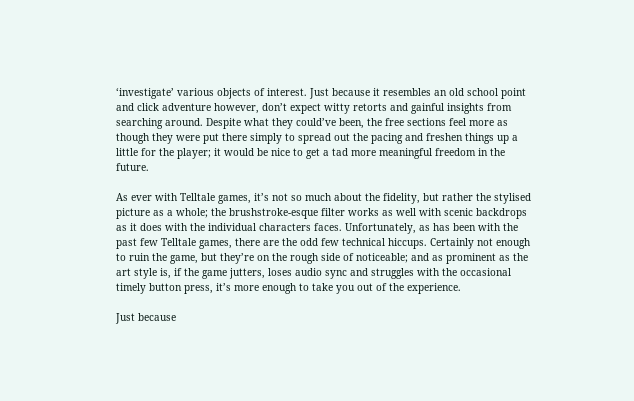‘investigate’ various objects of interest. Just because it resembles an old school point and click adventure however, don’t expect witty retorts and gainful insights from searching around. Despite what they could’ve been, the free sections feel more as though they were put there simply to spread out the pacing and freshen things up a little for the player; it would be nice to get a tad more meaningful freedom in the future.

As ever with Telltale games, it’s not so much about the fidelity, but rather the stylised picture as a whole; the brushstroke-esque filter works as well with scenic backdrops as it does with the individual characters faces. Unfortunately, as has been with the past few Telltale games, there are the odd few technical hiccups. Certainly not enough to ruin the game, but they’re on the rough side of noticeable; and as prominent as the art style is, if the game jutters, loses audio sync and struggles with the occasional timely button press, it’s more enough to take you out of the experience.

Just because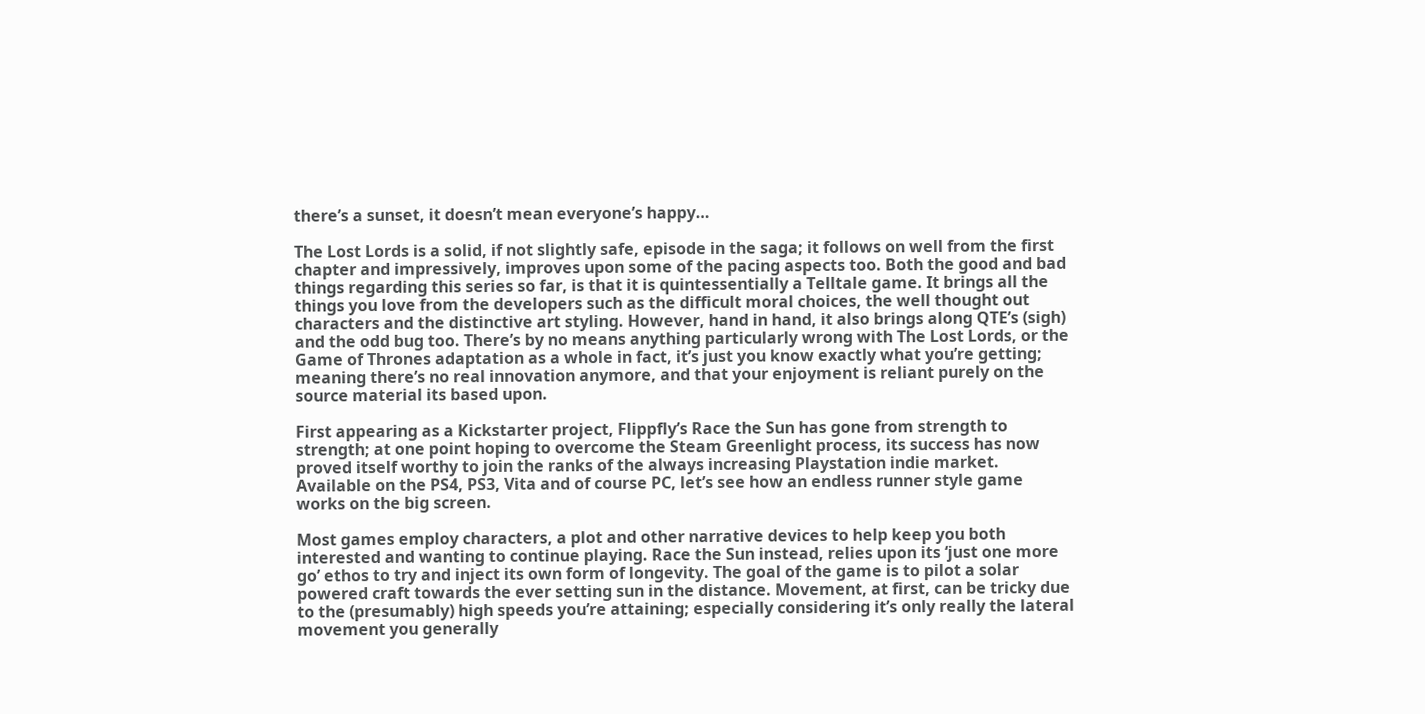there’s a sunset, it doesn’t mean everyone’s happy…

The Lost Lords is a solid, if not slightly safe, episode in the saga; it follows on well from the first chapter and impressively, improves upon some of the pacing aspects too. Both the good and bad things regarding this series so far, is that it is quintessentially a Telltale game. It brings all the things you love from the developers such as the difficult moral choices, the well thought out characters and the distinctive art styling. However, hand in hand, it also brings along QTE’s (sigh) and the odd bug too. There’s by no means anything particularly wrong with The Lost Lords, or the Game of Thrones adaptation as a whole in fact, it’s just you know exactly what you’re getting; meaning there’s no real innovation anymore, and that your enjoyment is reliant purely on the source material its based upon.

First appearing as a Kickstarter project, Flippfly’s Race the Sun has gone from strength to strength; at one point hoping to overcome the Steam Greenlight process, its success has now proved itself worthy to join the ranks of the always increasing Playstation indie market. Available on the PS4, PS3, Vita and of course PC, let’s see how an endless runner style game works on the big screen.

Most games employ characters, a plot and other narrative devices to help keep you both interested and wanting to continue playing. Race the Sun instead, relies upon its ‘just one more go’ ethos to try and inject its own form of longevity. The goal of the game is to pilot a solar powered craft towards the ever setting sun in the distance. Movement, at first, can be tricky due to the (presumably) high speeds you’re attaining; especially considering it’s only really the lateral movement you generally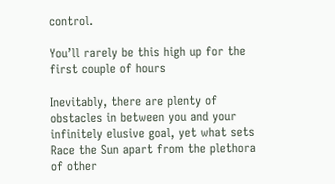control.

You’ll rarely be this high up for the first couple of hours

Inevitably, there are plenty of obstacles in between you and your infinitely elusive goal, yet what sets Race the Sun apart from the plethora of other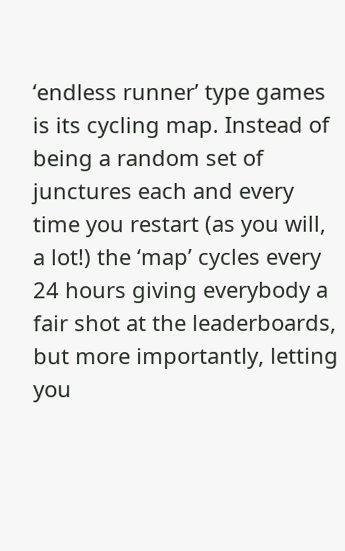‘endless runner’ type games is its cycling map. Instead of being a random set of junctures each and every time you restart (as you will, a lot!) the ‘map’ cycles every 24 hours giving everybody a fair shot at the leaderboards, but more importantly, letting you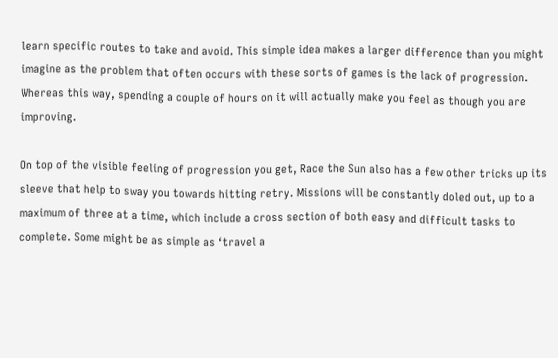learn specific routes to take and avoid. This simple idea makes a larger difference than you might imagine as the problem that often occurs with these sorts of games is the lack of progression. Whereas this way, spending a couple of hours on it will actually make you feel as though you are improving.

On top of the visible feeling of progression you get, Race the Sun also has a few other tricks up its sleeve that help to sway you towards hitting retry. Missions will be constantly doled out, up to a maximum of three at a time, which include a cross section of both easy and difficult tasks to complete. Some might be as simple as ‘travel a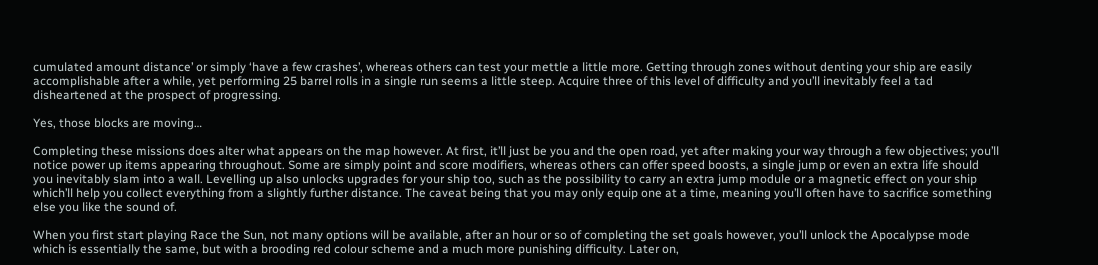cumulated amount distance’ or simply ‘have a few crashes’, whereas others can test your mettle a little more. Getting through zones without denting your ship are easily accomplishable after a while, yet performing 25 barrel rolls in a single run seems a little steep. Acquire three of this level of difficulty and you’ll inevitably feel a tad disheartened at the prospect of progressing.

Yes, those blocks are moving…

Completing these missions does alter what appears on the map however. At first, it’ll just be you and the open road, yet after making your way through a few objectives; you’ll notice power up items appearing throughout. Some are simply point and score modifiers, whereas others can offer speed boosts, a single jump or even an extra life should you inevitably slam into a wall. Levelling up also unlocks upgrades for your ship too, such as the possibility to carry an extra jump module or a magnetic effect on your ship which’ll help you collect everything from a slightly further distance. The caveat being that you may only equip one at a time, meaning you’ll often have to sacrifice something else you like the sound of.

When you first start playing Race the Sun, not many options will be available, after an hour or so of completing the set goals however, you’ll unlock the Apocalypse mode which is essentially the same, but with a brooding red colour scheme and a much more punishing difficulty. Later on,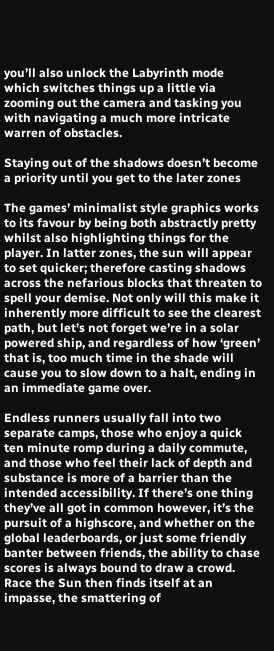you’ll also unlock the Labyrinth mode which switches things up a little via zooming out the camera and tasking you with navigating a much more intricate warren of obstacles.

Staying out of the shadows doesn’t become a priority until you get to the later zones

The games’ minimalist style graphics works to its favour by being both abstractly pretty whilst also highlighting things for the player. In latter zones, the sun will appear to set quicker; therefore casting shadows across the nefarious blocks that threaten to spell your demise. Not only will this make it inherently more difficult to see the clearest path, but let’s not forget we’re in a solar powered ship, and regardless of how ‘green’ that is, too much time in the shade will cause you to slow down to a halt, ending in an immediate game over.

Endless runners usually fall into two separate camps, those who enjoy a quick ten minute romp during a daily commute, and those who feel their lack of depth and substance is more of a barrier than the intended accessibility. If there’s one thing they’ve all got in common however, it’s the pursuit of a highscore, and whether on the global leaderboards, or just some friendly banter between friends, the ability to chase scores is always bound to draw a crowd. Race the Sun then finds itself at an impasse, the smattering of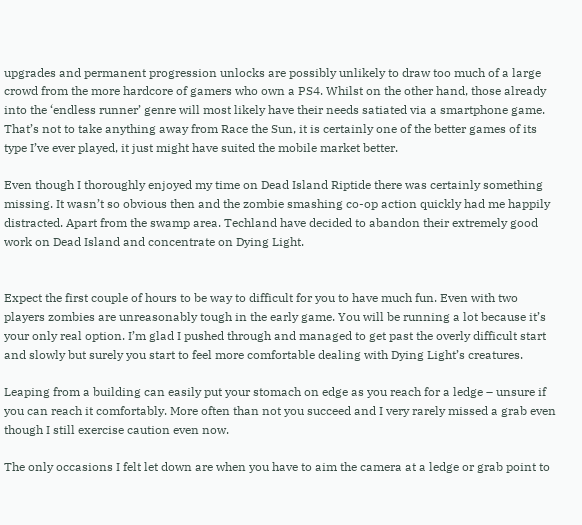upgrades and permanent progression unlocks are possibly unlikely to draw too much of a large crowd from the more hardcore of gamers who own a PS4. Whilst on the other hand, those already into the ‘endless runner’ genre will most likely have their needs satiated via a smartphone game. That’s not to take anything away from Race the Sun, it is certainly one of the better games of its type I’ve ever played, it just might have suited the mobile market better.

Even though I thoroughly enjoyed my time on Dead Island Riptide there was certainly something missing. It wasn’t so obvious then and the zombie smashing co-op action quickly had me happily distracted. Apart from the swamp area. Techland have decided to abandon their extremely good work on Dead Island and concentrate on Dying Light.


Expect the first couple of hours to be way to difficult for you to have much fun. Even with two players zombies are unreasonably tough in the early game. You will be running a lot because it’s your only real option. I’m glad I pushed through and managed to get past the overly difficult start and slowly but surely you start to feel more comfortable dealing with Dying Light’s creatures.

Leaping from a building can easily put your stomach on edge as you reach for a ledge – unsure if you can reach it comfortably. More often than not you succeed and I very rarely missed a grab even though I still exercise caution even now.

The only occasions I felt let down are when you have to aim the camera at a ledge or grab point to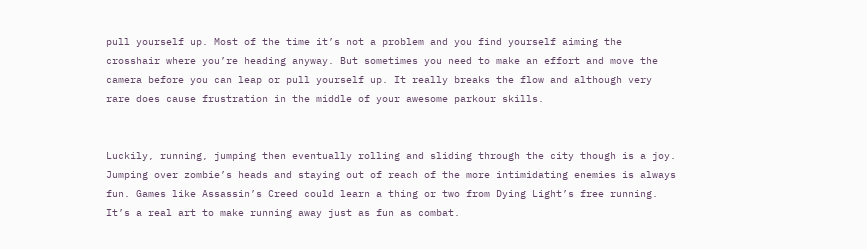pull yourself up. Most of the time it’s not a problem and you find yourself aiming the crosshair where you’re heading anyway. But sometimes you need to make an effort and move the camera before you can leap or pull yourself up. It really breaks the flow and although very rare does cause frustration in the middle of your awesome parkour skills.


Luckily, running, jumping then eventually rolling and sliding through the city though is a joy. Jumping over zombie’s heads and staying out of reach of the more intimidating enemies is always fun. Games like Assassin’s Creed could learn a thing or two from Dying Light’s free running. It’s a real art to make running away just as fun as combat.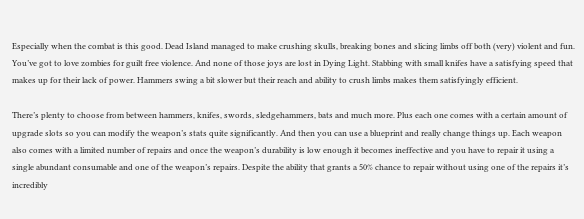Especially when the combat is this good. Dead Island managed to make crushing skulls, breaking bones and slicing limbs off both (very) violent and fun. You’ve got to love zombies for guilt free violence. And none of those joys are lost in Dying Light. Stabbing with small knifes have a satisfying speed that makes up for their lack of power. Hammers swing a bit slower but their reach and ability to crush limbs makes them satisfyingly efficient.

There’s plenty to choose from between hammers, knifes, swords, sledgehammers, bats and much more. Plus each one comes with a certain amount of upgrade slots so you can modify the weapon’s stats quite significantly. And then you can use a blueprint and really change things up. Each weapon also comes with a limited number of repairs and once the weapon’s durability is low enough it becomes ineffective and you have to repair it using a single abundant consumable and one of the weapon’s repairs. Despite the ability that grants a 50% chance to repair without using one of the repairs it’s incredibly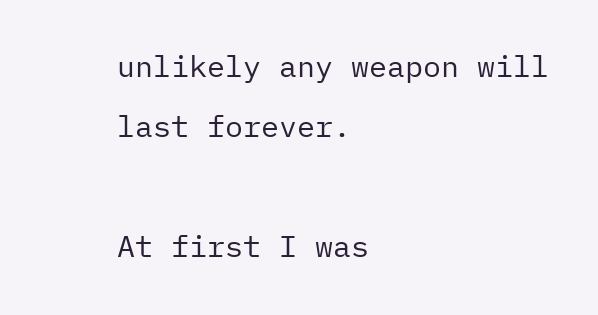unlikely any weapon will last forever.

At first I was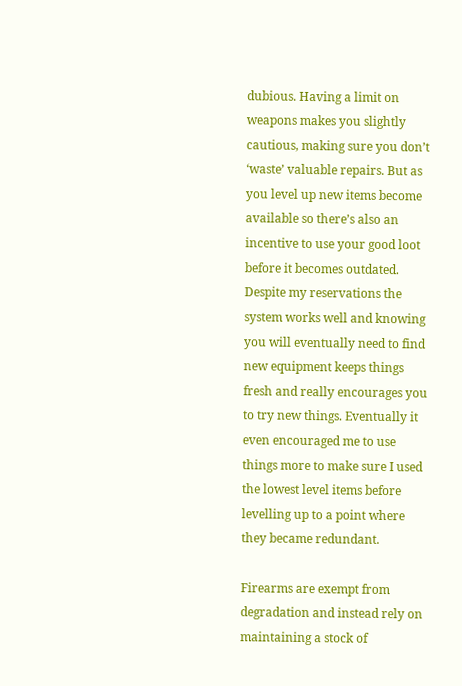dubious. Having a limit on weapons makes you slightly cautious, making sure you don’t ‘waste’ valuable repairs. But as you level up new items become available so there’s also an incentive to use your good loot before it becomes outdated. Despite my reservations the system works well and knowing you will eventually need to find new equipment keeps things fresh and really encourages you to try new things. Eventually it even encouraged me to use things more to make sure I used the lowest level items before levelling up to a point where they became redundant.

Firearms are exempt from degradation and instead rely on maintaining a stock of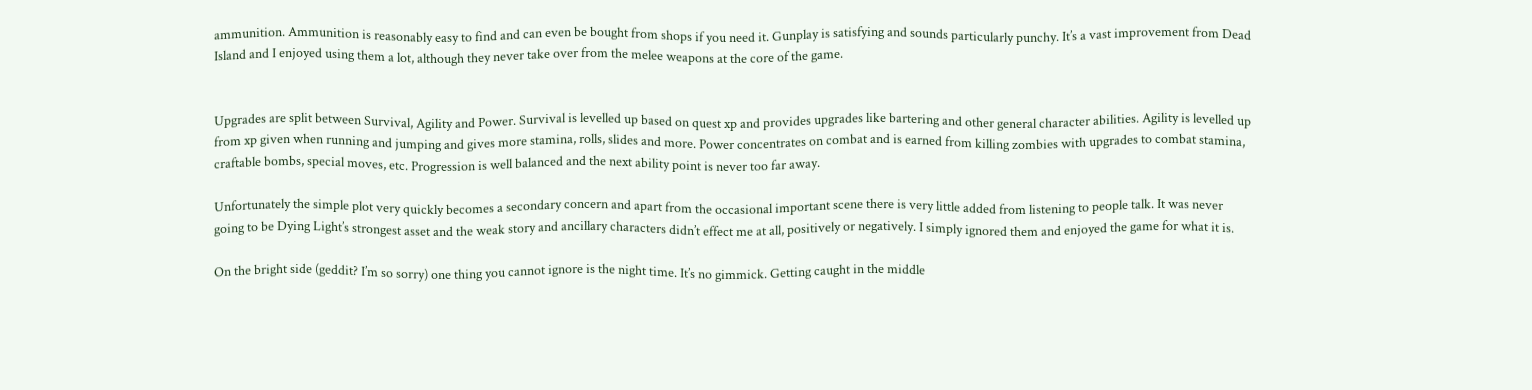ammunition. Ammunition is reasonably easy to find and can even be bought from shops if you need it. Gunplay is satisfying and sounds particularly punchy. It’s a vast improvement from Dead Island and I enjoyed using them a lot, although they never take over from the melee weapons at the core of the game.


Upgrades are split between Survival, Agility and Power. Survival is levelled up based on quest xp and provides upgrades like bartering and other general character abilities. Agility is levelled up from xp given when running and jumping and gives more stamina, rolls, slides and more. Power concentrates on combat and is earned from killing zombies with upgrades to combat stamina, craftable bombs, special moves, etc. Progression is well balanced and the next ability point is never too far away.

Unfortunately the simple plot very quickly becomes a secondary concern and apart from the occasional important scene there is very little added from listening to people talk. It was never going to be Dying Light’s strongest asset and the weak story and ancillary characters didn’t effect me at all, positively or negatively. I simply ignored them and enjoyed the game for what it is.

On the bright side (geddit? I’m so sorry) one thing you cannot ignore is the night time. It’s no gimmick. Getting caught in the middle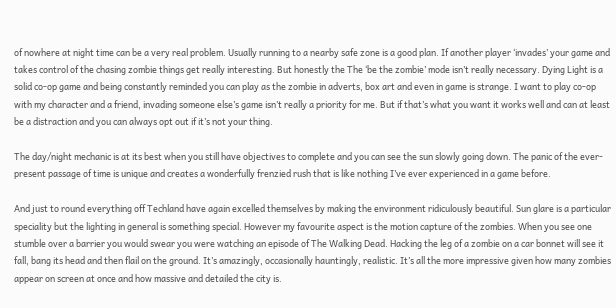of nowhere at night time can be a very real problem. Usually running to a nearby safe zone is a good plan. If another player ‘invades’ your game and takes control of the chasing zombie things get really interesting. But honestly the The ‘be the zombie’ mode isn’t really necessary. Dying Light is a solid co-op game and being constantly reminded you can play as the zombie in adverts, box art and even in game is strange. I want to play co-op with my character and a friend, invading someone else’s game isn’t really a priority for me. But if that’s what you want it works well and can at least be a distraction and you can always opt out if it’s not your thing.

The day/night mechanic is at its best when you still have objectives to complete and you can see the sun slowly going down. The panic of the ever-present passage of time is unique and creates a wonderfully frenzied rush that is like nothing I’ve ever experienced in a game before.

And just to round everything off Techland have again excelled themselves by making the environment ridiculously beautiful. Sun glare is a particular speciality but the lighting in general is something special. However my favourite aspect is the motion capture of the zombies. When you see one stumble over a barrier you would swear you were watching an episode of The Walking Dead. Hacking the leg of a zombie on a car bonnet will see it fall, bang its head and then flail on the ground. It’s amazingly, occasionally hauntingly, realistic. It’s all the more impressive given how many zombies appear on screen at once and how massive and detailed the city is.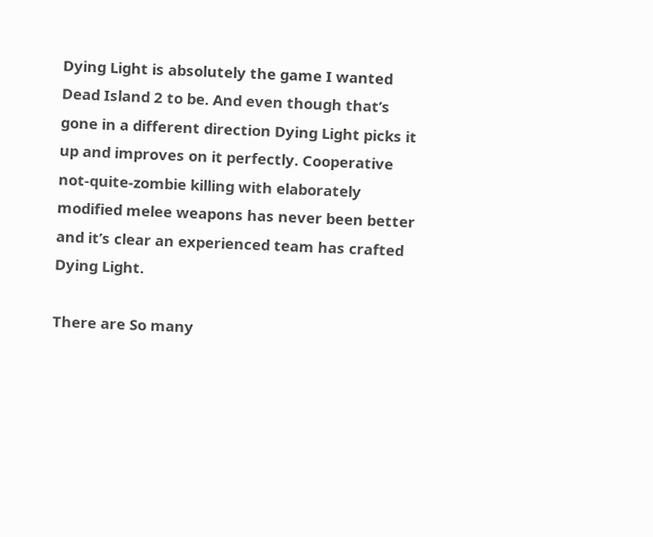Dying Light is absolutely the game I wanted Dead Island 2 to be. And even though that’s gone in a different direction Dying Light picks it up and improves on it perfectly. Cooperative not-quite-zombie killing with elaborately modified melee weapons has never been better and it’s clear an experienced team has crafted Dying Light.

There are So many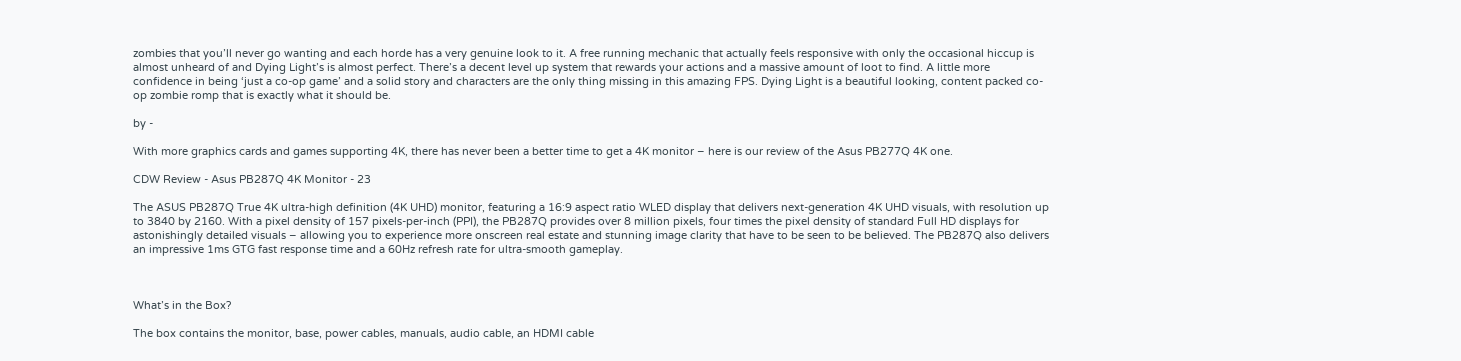zombies that you’ll never go wanting and each horde has a very genuine look to it. A free running mechanic that actually feels responsive with only the occasional hiccup is almost unheard of and Dying Light’s is almost perfect. There’s a decent level up system that rewards your actions and a massive amount of loot to find. A little more confidence in being ‘just a co-op game’ and a solid story and characters are the only thing missing in this amazing FPS. Dying Light is a beautiful looking, content packed co-op zombie romp that is exactly what it should be.

by -

With more graphics cards and games supporting 4K, there has never been a better time to get a 4K monitor – here is our review of the Asus PB277Q 4K one.

CDW Review - Asus PB287Q 4K Monitor - 23

The ASUS PB287Q True 4K ultra-high definition (4K UHD) monitor, featuring a 16:9 aspect ratio WLED display that delivers next-generation 4K UHD visuals, with resolution up to 3840 by 2160. With a pixel density of 157 pixels-per-inch (PPI), the PB287Q provides over 8 million pixels, four times the pixel density of standard Full HD displays for astonishingly detailed visuals – allowing you to experience more onscreen real estate and stunning image clarity that have to be seen to be believed. The PB287Q also delivers an impressive 1ms GTG fast response time and a 60Hz refresh rate for ultra-smooth gameplay.



What’s in the Box?

The box contains the monitor, base, power cables, manuals, audio cable, an HDMI cable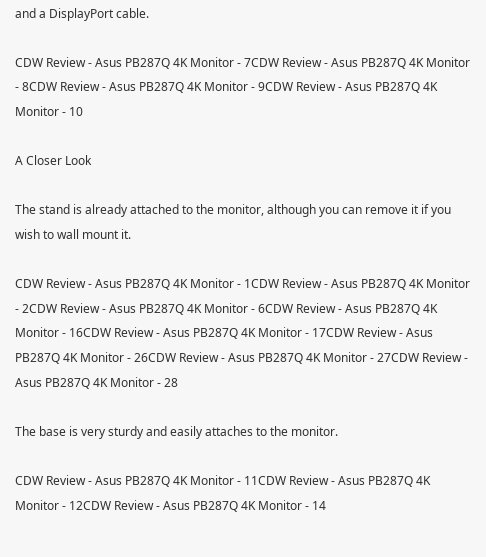and a DisplayPort cable.

CDW Review - Asus PB287Q 4K Monitor - 7CDW Review - Asus PB287Q 4K Monitor - 8CDW Review - Asus PB287Q 4K Monitor - 9CDW Review - Asus PB287Q 4K Monitor - 10

A Closer Look

The stand is already attached to the monitor, although you can remove it if you wish to wall mount it.

CDW Review - Asus PB287Q 4K Monitor - 1CDW Review - Asus PB287Q 4K Monitor - 2CDW Review - Asus PB287Q 4K Monitor - 6CDW Review - Asus PB287Q 4K Monitor - 16CDW Review - Asus PB287Q 4K Monitor - 17CDW Review - Asus PB287Q 4K Monitor - 26CDW Review - Asus PB287Q 4K Monitor - 27CDW Review - Asus PB287Q 4K Monitor - 28

The base is very sturdy and easily attaches to the monitor.

CDW Review - Asus PB287Q 4K Monitor - 11CDW Review - Asus PB287Q 4K Monitor - 12CDW Review - Asus PB287Q 4K Monitor - 14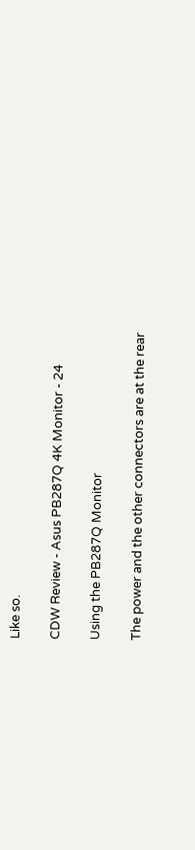Like so.

CDW Review - Asus PB287Q 4K Monitor - 24

Using the PB287Q Monitor

The power and the other connectors are at the rear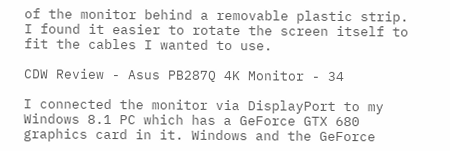of the monitor behind a removable plastic strip. I found it easier to rotate the screen itself to fit the cables I wanted to use.

CDW Review - Asus PB287Q 4K Monitor - 34

I connected the monitor via DisplayPort to my Windows 8.1 PC which has a GeForce GTX 680 graphics card in it. Windows and the GeForce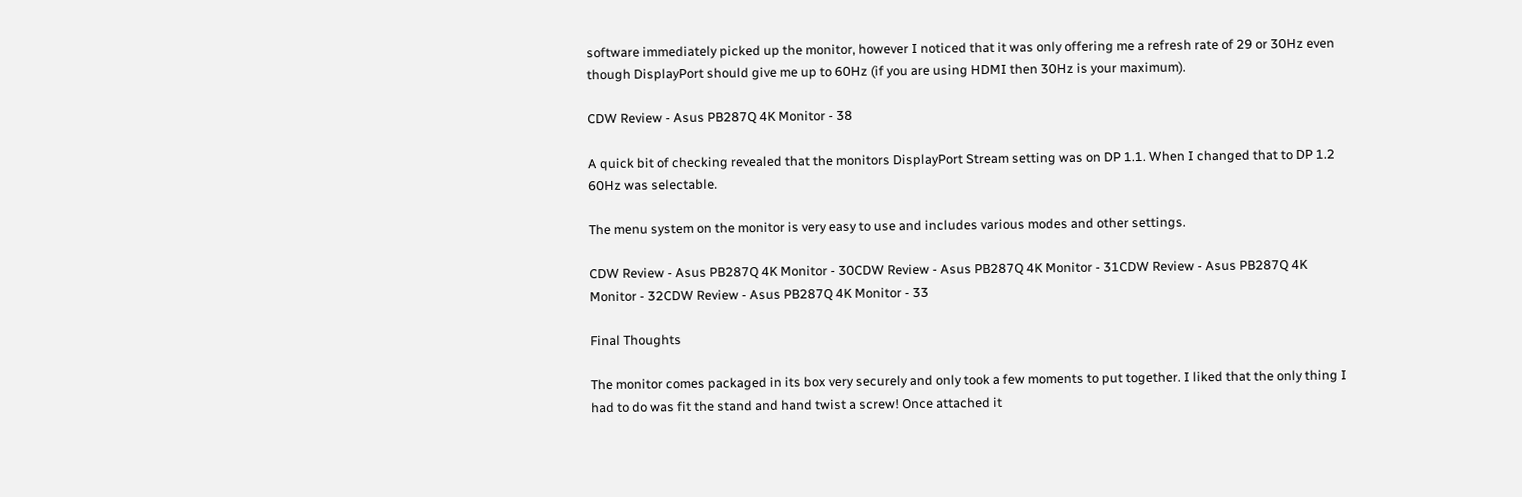software immediately picked up the monitor, however I noticed that it was only offering me a refresh rate of 29 or 30Hz even though DisplayPort should give me up to 60Hz (if you are using HDMI then 30Hz is your maximum).

CDW Review - Asus PB287Q 4K Monitor - 38

A quick bit of checking revealed that the monitors DisplayPort Stream setting was on DP 1.1. When I changed that to DP 1.2 60Hz was selectable.

The menu system on the monitor is very easy to use and includes various modes and other settings.

CDW Review - Asus PB287Q 4K Monitor - 30CDW Review - Asus PB287Q 4K Monitor - 31CDW Review - Asus PB287Q 4K Monitor - 32CDW Review - Asus PB287Q 4K Monitor - 33

Final Thoughts

The monitor comes packaged in its box very securely and only took a few moments to put together. I liked that the only thing I had to do was fit the stand and hand twist a screw! Once attached it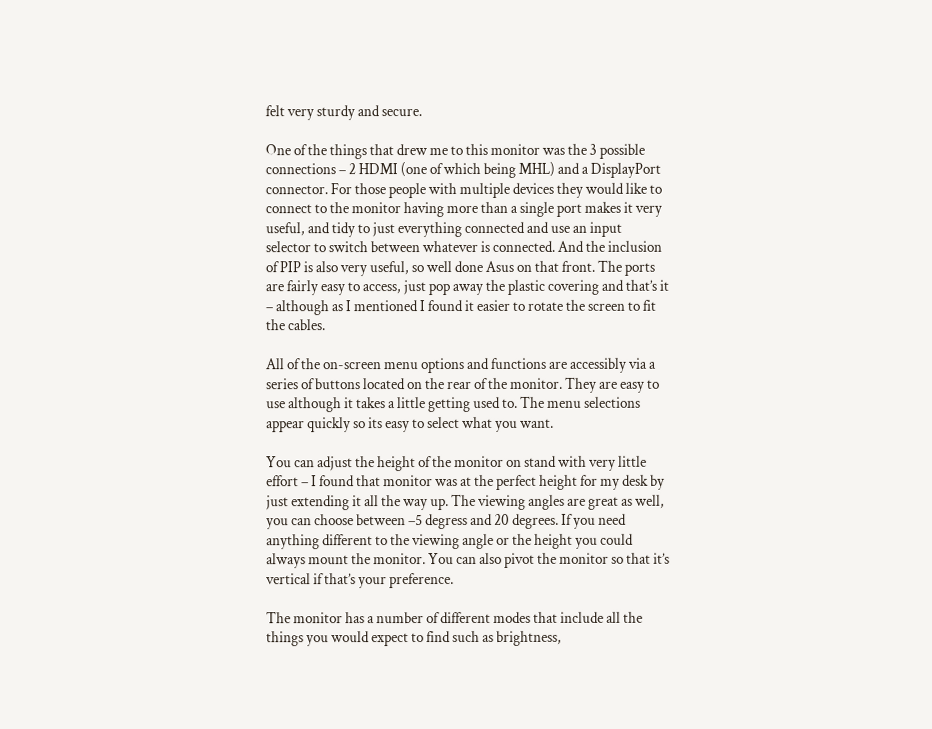felt very sturdy and secure.

One of the things that drew me to this monitor was the 3 possible connections – 2 HDMI (one of which being MHL) and a DisplayPort connector. For those people with multiple devices they would like to connect to the monitor having more than a single port makes it very useful, and tidy to just everything connected and use an input selector to switch between whatever is connected. And the inclusion of PIP is also very useful, so well done Asus on that front. The ports are fairly easy to access, just pop away the plastic covering and that’s it – although as I mentioned I found it easier to rotate the screen to fit the cables.

All of the on-screen menu options and functions are accessibly via a series of buttons located on the rear of the monitor. They are easy to use although it takes a little getting used to. The menu selections appear quickly so its easy to select what you want.

You can adjust the height of the monitor on stand with very little effort – I found that monitor was at the perfect height for my desk by just extending it all the way up. The viewing angles are great as well, you can choose between –5 degress and 20 degrees. If you need anything different to the viewing angle or the height you could always mount the monitor. You can also pivot the monitor so that it’s vertical if that’s your preference.

The monitor has a number of different modes that include all the things you would expect to find such as brightness,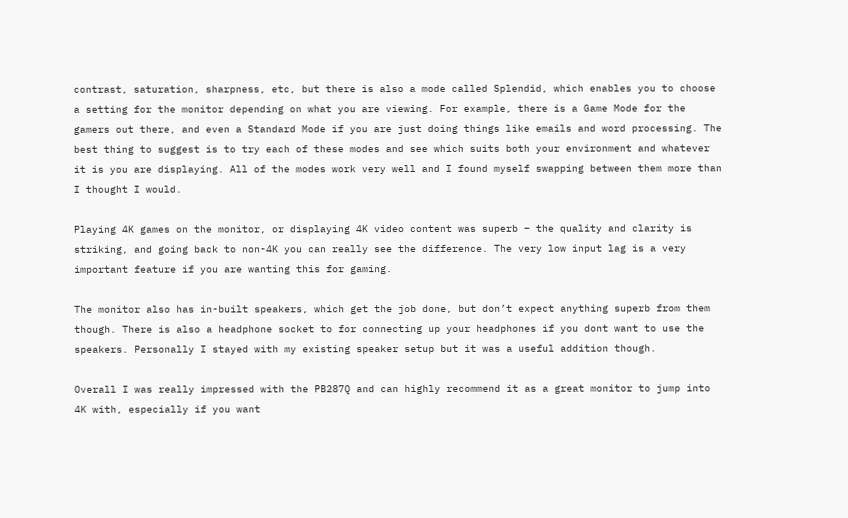contrast, saturation, sharpness, etc, but there is also a mode called Splendid, which enables you to choose a setting for the monitor depending on what you are viewing. For example, there is a Game Mode for the gamers out there, and even a Standard Mode if you are just doing things like emails and word processing. The best thing to suggest is to try each of these modes and see which suits both your environment and whatever it is you are displaying. All of the modes work very well and I found myself swapping between them more than I thought I would.

Playing 4K games on the monitor, or displaying 4K video content was superb – the quality and clarity is striking, and going back to non-4K you can really see the difference. The very low input lag is a very important feature if you are wanting this for gaming.

The monitor also has in-built speakers, which get the job done, but don’t expect anything superb from them though. There is also a headphone socket to for connecting up your headphones if you dont want to use the speakers. Personally I stayed with my existing speaker setup but it was a useful addition though.

Overall I was really impressed with the PB287Q and can highly recommend it as a great monitor to jump into 4K with, especially if you want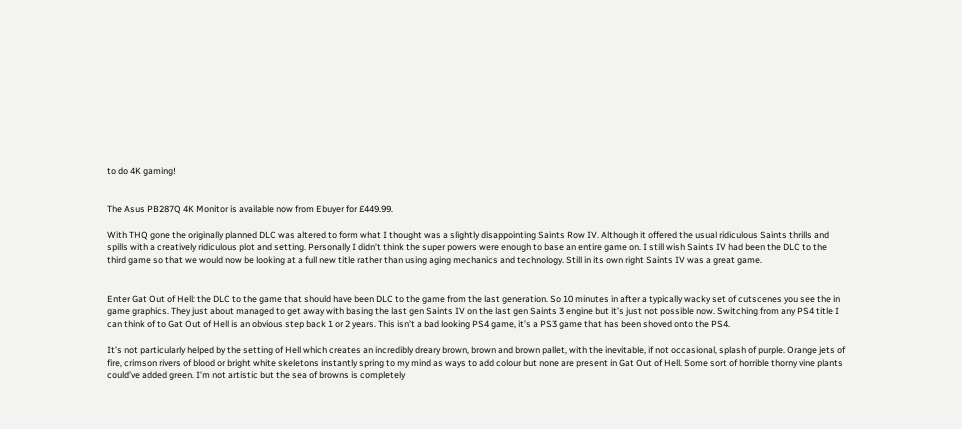to do 4K gaming!


The Asus PB287Q 4K Monitor is available now from Ebuyer for £449.99.

With THQ gone the originally planned DLC was altered to form what I thought was a slightly disappointing Saints Row IV. Although it offered the usual ridiculous Saints thrills and spills with a creatively ridiculous plot and setting. Personally I didn’t think the super powers were enough to base an entire game on. I still wish Saints IV had been the DLC to the third game so that we would now be looking at a full new title rather than using aging mechanics and technology. Still in its own right Saints IV was a great game.


Enter Gat Out of Hell: the DLC to the game that should have been DLC to the game from the last generation. So 10 minutes in after a typically wacky set of cutscenes you see the in game graphics. They just about managed to get away with basing the last gen Saints IV on the last gen Saints 3 engine but it’s just not possible now. Switching from any PS4 title I can think of to Gat Out of Hell is an obvious step back 1 or 2 years. This isn’t a bad looking PS4 game, it’s a PS3 game that has been shoved onto the PS4.

It’s not particularly helped by the setting of Hell which creates an incredibly dreary brown, brown and brown pallet, with the inevitable, if not occasional, splash of purple. Orange jets of fire, crimson rivers of blood or bright white skeletons instantly spring to my mind as ways to add colour but none are present in Gat Out of Hell. Some sort of horrible thorny vine plants could’ve added green. I’m not artistic but the sea of browns is completely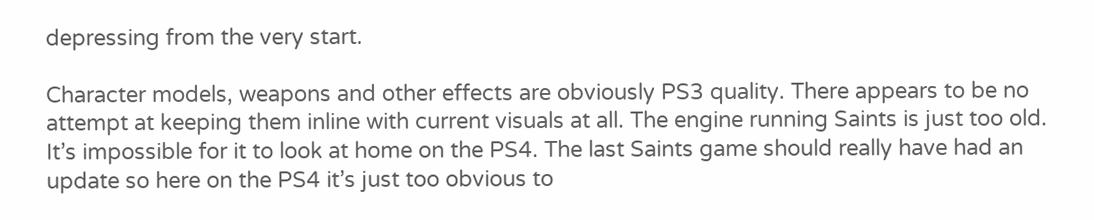depressing from the very start.

Character models, weapons and other effects are obviously PS3 quality. There appears to be no attempt at keeping them inline with current visuals at all. The engine running Saints is just too old. It’s impossible for it to look at home on the PS4. The last Saints game should really have had an update so here on the PS4 it’s just too obvious to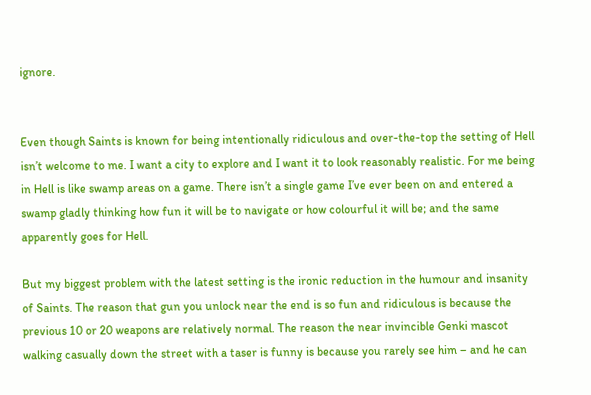ignore.


Even though Saints is known for being intentionally ridiculous and over-the-top the setting of Hell isn’t welcome to me. I want a city to explore and I want it to look reasonably realistic. For me being in Hell is like swamp areas on a game. There isn’t a single game I’ve ever been on and entered a swamp gladly thinking how fun it will be to navigate or how colourful it will be; and the same apparently goes for Hell.

But my biggest problem with the latest setting is the ironic reduction in the humour and insanity of Saints. The reason that gun you unlock near the end is so fun and ridiculous is because the previous 10 or 20 weapons are relatively normal. The reason the near invincible Genki mascot walking casually down the street with a taser is funny is because you rarely see him – and he can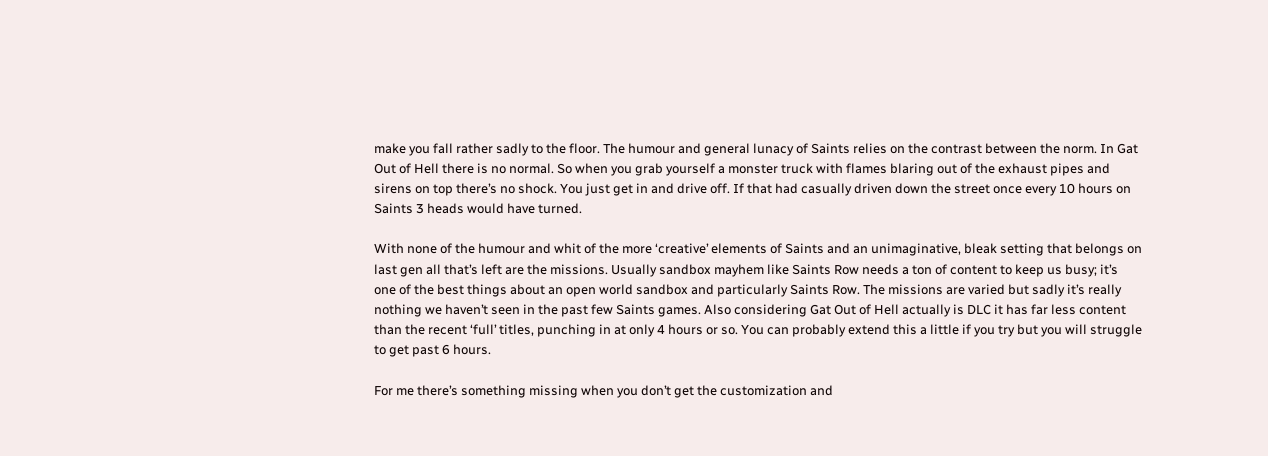make you fall rather sadly to the floor. The humour and general lunacy of Saints relies on the contrast between the norm. In Gat Out of Hell there is no normal. So when you grab yourself a monster truck with flames blaring out of the exhaust pipes and sirens on top there’s no shock. You just get in and drive off. If that had casually driven down the street once every 10 hours on Saints 3 heads would have turned.

With none of the humour and whit of the more ‘creative’ elements of Saints and an unimaginative, bleak setting that belongs on last gen all that’s left are the missions. Usually sandbox mayhem like Saints Row needs a ton of content to keep us busy; it’s one of the best things about an open world sandbox and particularly Saints Row. The missions are varied but sadly it’s really nothing we haven’t seen in the past few Saints games. Also considering Gat Out of Hell actually is DLC it has far less content than the recent ‘full’ titles, punching in at only 4 hours or so. You can probably extend this a little if you try but you will struggle to get past 6 hours.

For me there’s something missing when you don’t get the customization and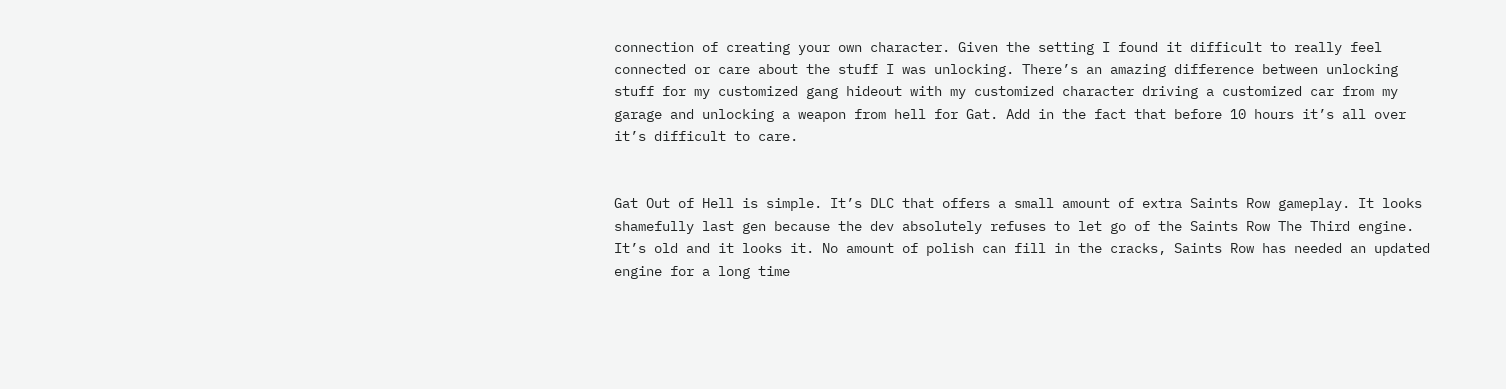connection of creating your own character. Given the setting I found it difficult to really feel connected or care about the stuff I was unlocking. There’s an amazing difference between unlocking stuff for my customized gang hideout with my customized character driving a customized car from my garage and unlocking a weapon from hell for Gat. Add in the fact that before 10 hours it’s all over it’s difficult to care.


Gat Out of Hell is simple. It’s DLC that offers a small amount of extra Saints Row gameplay. It looks shamefully last gen because the dev absolutely refuses to let go of the Saints Row The Third engine. It’s old and it looks it. No amount of polish can fill in the cracks, Saints Row has needed an updated engine for a long time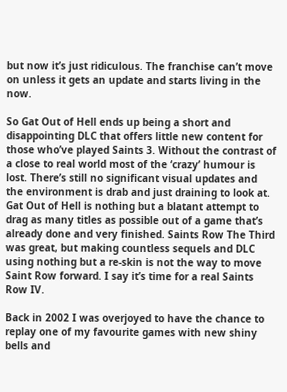but now it’s just ridiculous. The franchise can’t move on unless it gets an update and starts living in the now.

So Gat Out of Hell ends up being a short and disappointing DLC that offers little new content for those who’ve played Saints 3. Without the contrast of a close to real world most of the ‘crazy’ humour is lost. There’s still no significant visual updates and the environment is drab and just draining to look at. Gat Out of Hell is nothing but a blatant attempt to drag as many titles as possible out of a game that’s already done and very finished. Saints Row The Third was great, but making countless sequels and DLC using nothing but a re-skin is not the way to move Saint Row forward. I say it’s time for a real Saints Row IV.

Back in 2002 I was overjoyed to have the chance to replay one of my favourite games with new shiny bells and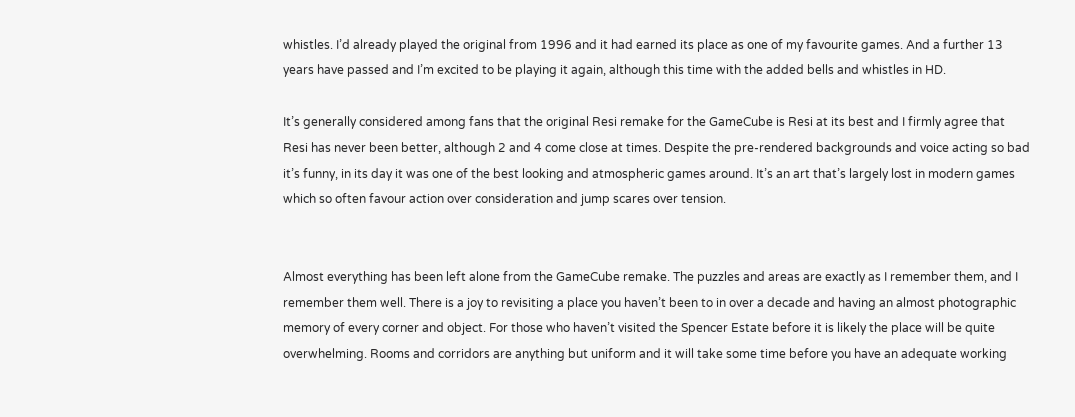whistles. I’d already played the original from 1996 and it had earned its place as one of my favourite games. And a further 13 years have passed and I’m excited to be playing it again, although this time with the added bells and whistles in HD.

It’s generally considered among fans that the original Resi remake for the GameCube is Resi at its best and I firmly agree that Resi has never been better, although 2 and 4 come close at times. Despite the pre-rendered backgrounds and voice acting so bad it’s funny, in its day it was one of the best looking and atmospheric games around. It’s an art that’s largely lost in modern games which so often favour action over consideration and jump scares over tension.


Almost everything has been left alone from the GameCube remake. The puzzles and areas are exactly as I remember them, and I remember them well. There is a joy to revisiting a place you haven’t been to in over a decade and having an almost photographic memory of every corner and object. For those who haven’t visited the Spencer Estate before it is likely the place will be quite overwhelming. Rooms and corridors are anything but uniform and it will take some time before you have an adequate working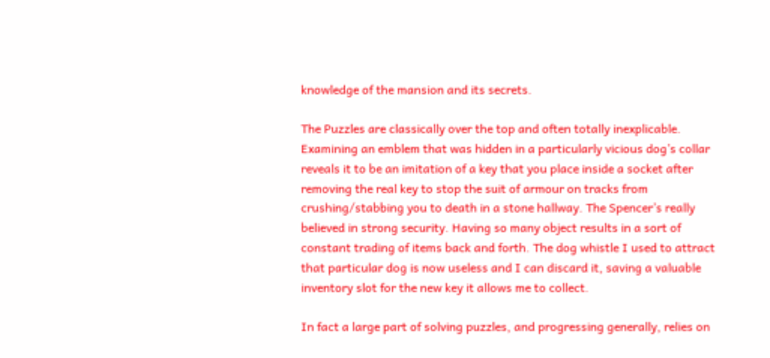knowledge of the mansion and its secrets.

The Puzzles are classically over the top and often totally inexplicable. Examining an emblem that was hidden in a particularly vicious dog’s collar reveals it to be an imitation of a key that you place inside a socket after removing the real key to stop the suit of armour on tracks from crushing/stabbing you to death in a stone hallway. The Spencer’s really believed in strong security. Having so many object results in a sort of constant trading of items back and forth. The dog whistle I used to attract that particular dog is now useless and I can discard it, saving a valuable inventory slot for the new key it allows me to collect.

In fact a large part of solving puzzles, and progressing generally, relies on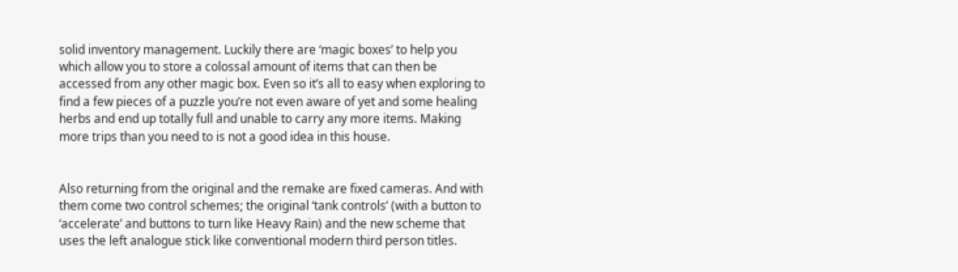solid inventory management. Luckily there are ‘magic boxes’ to help you which allow you to store a colossal amount of items that can then be accessed from any other magic box. Even so it’s all to easy when exploring to find a few pieces of a puzzle you’re not even aware of yet and some healing herbs and end up totally full and unable to carry any more items. Making more trips than you need to is not a good idea in this house.


Also returning from the original and the remake are fixed cameras. And with them come two control schemes; the original ‘tank controls’ (with a button to ‘accelerate’ and buttons to turn like Heavy Rain) and the new scheme that uses the left analogue stick like conventional modern third person titles.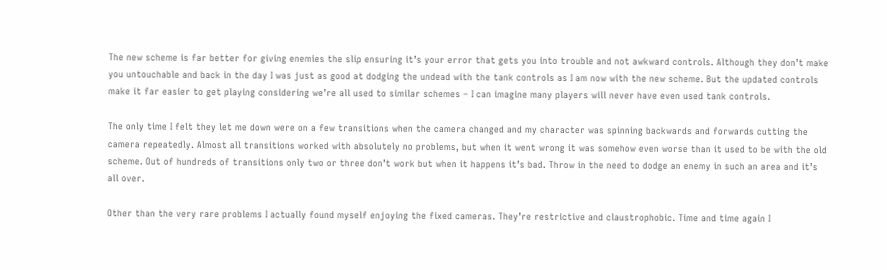The new scheme is far better for giving enemies the slip ensuring it’s your error that gets you into trouble and not awkward controls. Although they don’t make you untouchable and back in the day I was just as good at dodging the undead with the tank controls as I am now with the new scheme. But the updated controls make it far easier to get playing considering we’re all used to similar schemes – I can imagine many players will never have even used tank controls.

The only time I felt they let me down were on a few transitions when the camera changed and my character was spinning backwards and forwards cutting the camera repeatedly. Almost all transitions worked with absolutely no problems, but when it went wrong it was somehow even worse than it used to be with the old scheme. Out of hundreds of transitions only two or three don’t work but when it happens it’s bad. Throw in the need to dodge an enemy in such an area and it’s all over.

Other than the very rare problems I actually found myself enjoying the fixed cameras. They’re restrictive and claustrophobic. Time and time again I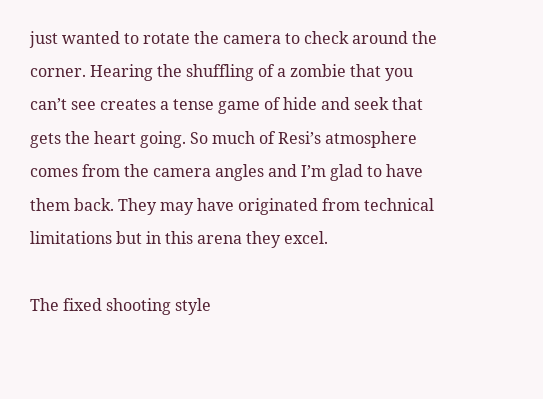just wanted to rotate the camera to check around the corner. Hearing the shuffling of a zombie that you can’t see creates a tense game of hide and seek that gets the heart going. So much of Resi’s atmosphere comes from the camera angles and I’m glad to have them back. They may have originated from technical limitations but in this arena they excel.

The fixed shooting style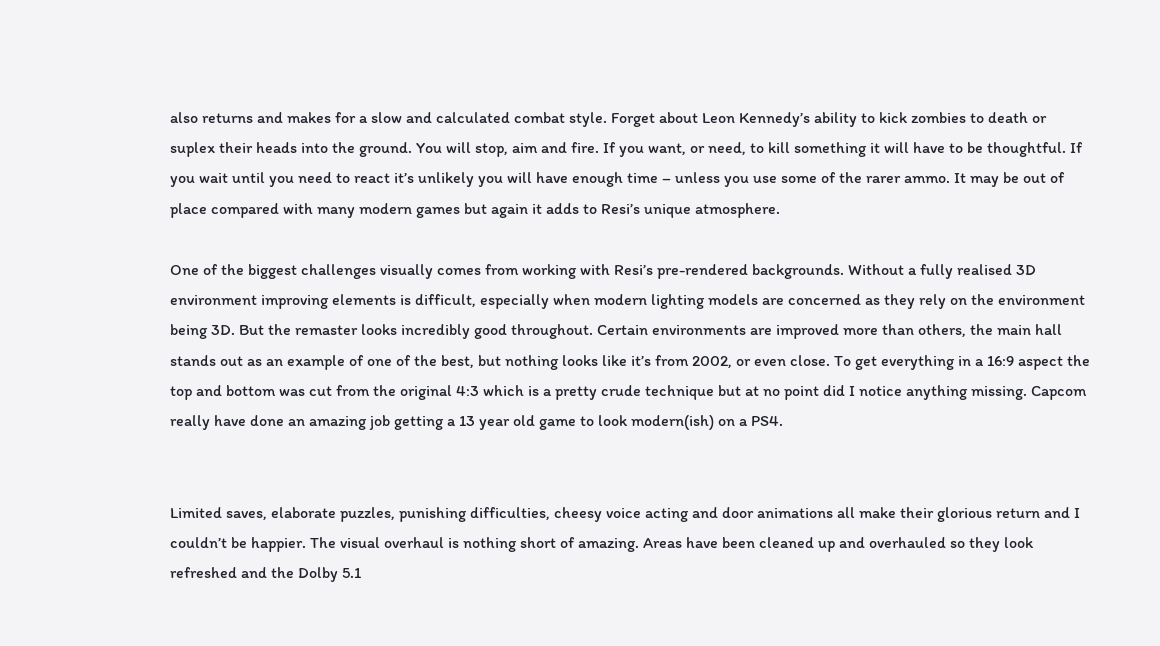also returns and makes for a slow and calculated combat style. Forget about Leon Kennedy’s ability to kick zombies to death or suplex their heads into the ground. You will stop, aim and fire. If you want, or need, to kill something it will have to be thoughtful. If you wait until you need to react it’s unlikely you will have enough time – unless you use some of the rarer ammo. It may be out of place compared with many modern games but again it adds to Resi’s unique atmosphere.

One of the biggest challenges visually comes from working with Resi’s pre-rendered backgrounds. Without a fully realised 3D environment improving elements is difficult, especially when modern lighting models are concerned as they rely on the environment being 3D. But the remaster looks incredibly good throughout. Certain environments are improved more than others, the main hall stands out as an example of one of the best, but nothing looks like it’s from 2002, or even close. To get everything in a 16:9 aspect the top and bottom was cut from the original 4:3 which is a pretty crude technique but at no point did I notice anything missing. Capcom really have done an amazing job getting a 13 year old game to look modern(ish) on a PS4.


Limited saves, elaborate puzzles, punishing difficulties, cheesy voice acting and door animations all make their glorious return and I couldn’t be happier. The visual overhaul is nothing short of amazing. Areas have been cleaned up and overhauled so they look refreshed and the Dolby 5.1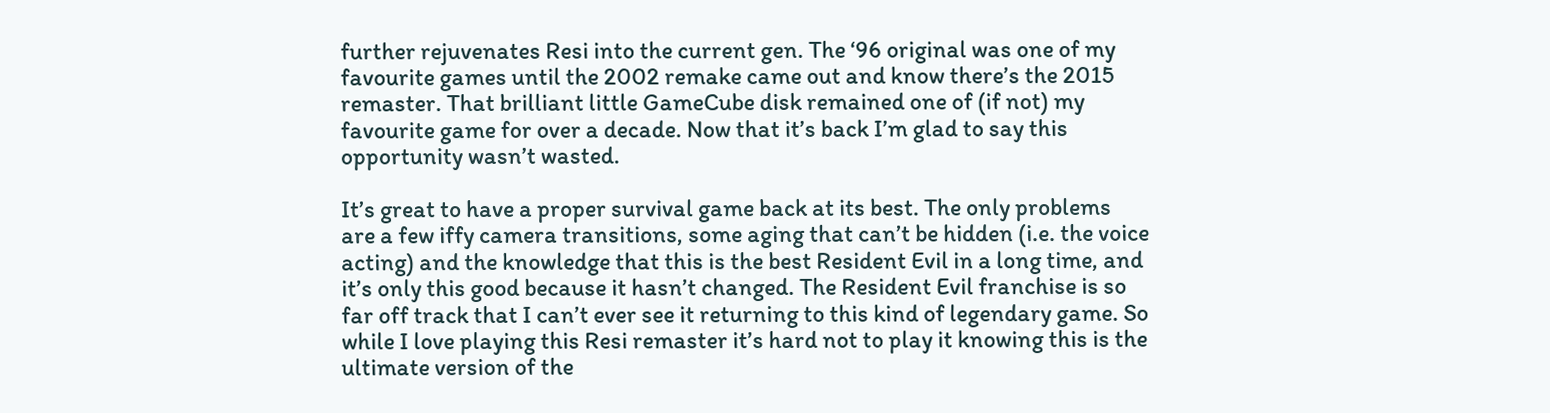further rejuvenates Resi into the current gen. The ‘96 original was one of my favourite games until the 2002 remake came out and know there’s the 2015 remaster. That brilliant little GameCube disk remained one of (if not) my favourite game for over a decade. Now that it’s back I’m glad to say this opportunity wasn’t wasted.

It’s great to have a proper survival game back at its best. The only problems are a few iffy camera transitions, some aging that can’t be hidden (i.e. the voice acting) and the knowledge that this is the best Resident Evil in a long time, and it’s only this good because it hasn’t changed. The Resident Evil franchise is so far off track that I can’t ever see it returning to this kind of legendary game. So while I love playing this Resi remaster it’s hard not to play it knowing this is the ultimate version of the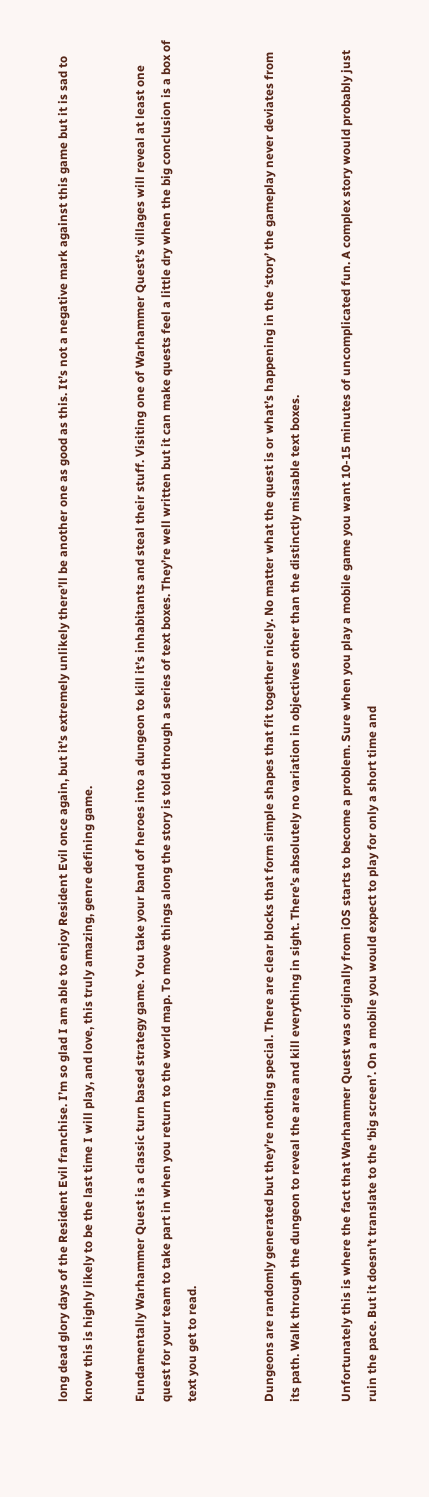long dead glory days of the Resident Evil franchise. I’m so glad I am able to enjoy Resident Evil once again, but it’s extremely unlikely there’ll be another one as good as this. It’s not a negative mark against this game but it is sad to know this is highly likely to be the last time I will play, and love, this truly amazing, genre defining game.

Fundamentally Warhammer Quest is a classic turn based strategy game. You take your band of heroes into a dungeon to kill it’s inhabitants and steal their stuff. Visiting one of Warhammer Quest’s villages will reveal at least one quest for your team to take part in when you return to the world map. To move things along the story is told through a series of text boxes. They’re well written but it can make quests feel a little dry when the big conclusion is a box of text you get to read.


Dungeons are randomly generated but they’re nothing special. There are clear blocks that form simple shapes that fit together nicely. No matter what the quest is or what’s happening in the ‘story’ the gameplay never deviates from its path. Walk through the dungeon to reveal the area and kill everything in sight. There’s absolutely no variation in objectives other than the distinctly missable text boxes.

Unfortunately this is where the fact that Warhammer Quest was originally from iOS starts to become a problem. Sure when you play a mobile game you want 10-15 minutes of uncomplicated fun. A complex story would probably just ruin the pace. But it doesn’t translate to the ‘big screen’. On a mobile you would expect to play for only a short time and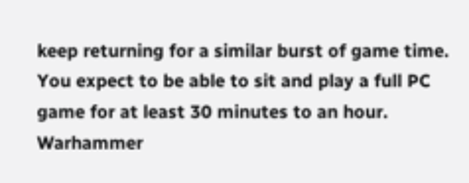keep returning for a similar burst of game time. You expect to be able to sit and play a full PC game for at least 30 minutes to an hour. Warhammer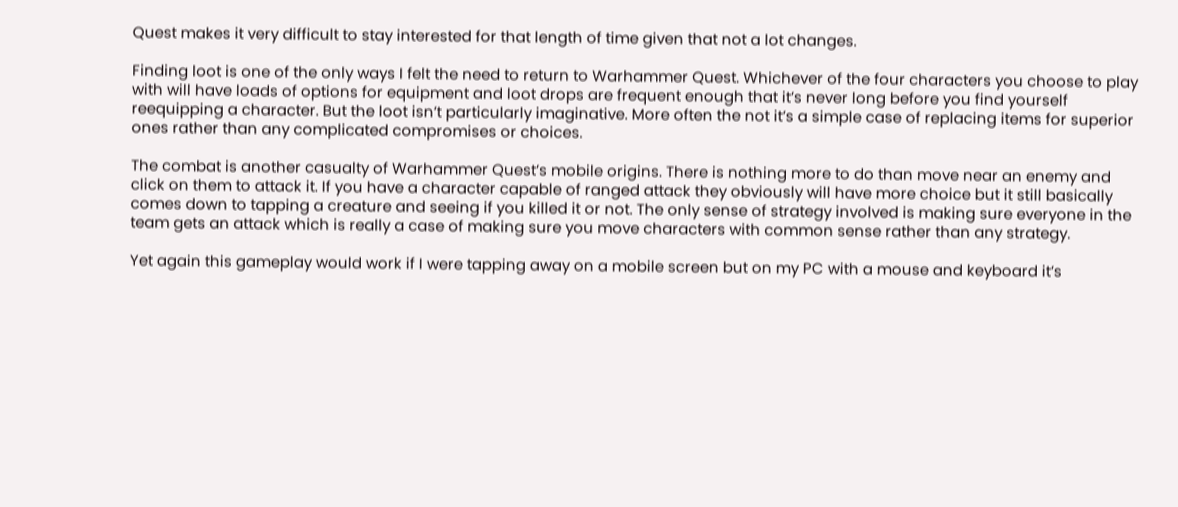Quest makes it very difficult to stay interested for that length of time given that not a lot changes.

Finding loot is one of the only ways I felt the need to return to Warhammer Quest. Whichever of the four characters you choose to play with will have loads of options for equipment and loot drops are frequent enough that it’s never long before you find yourself reequipping a character. But the loot isn’t particularly imaginative. More often the not it’s a simple case of replacing items for superior ones rather than any complicated compromises or choices.

The combat is another casualty of Warhammer Quest’s mobile origins. There is nothing more to do than move near an enemy and click on them to attack it. If you have a character capable of ranged attack they obviously will have more choice but it still basically comes down to tapping a creature and seeing if you killed it or not. The only sense of strategy involved is making sure everyone in the team gets an attack which is really a case of making sure you move characters with common sense rather than any strategy.

Yet again this gameplay would work if I were tapping away on a mobile screen but on my PC with a mouse and keyboard it’s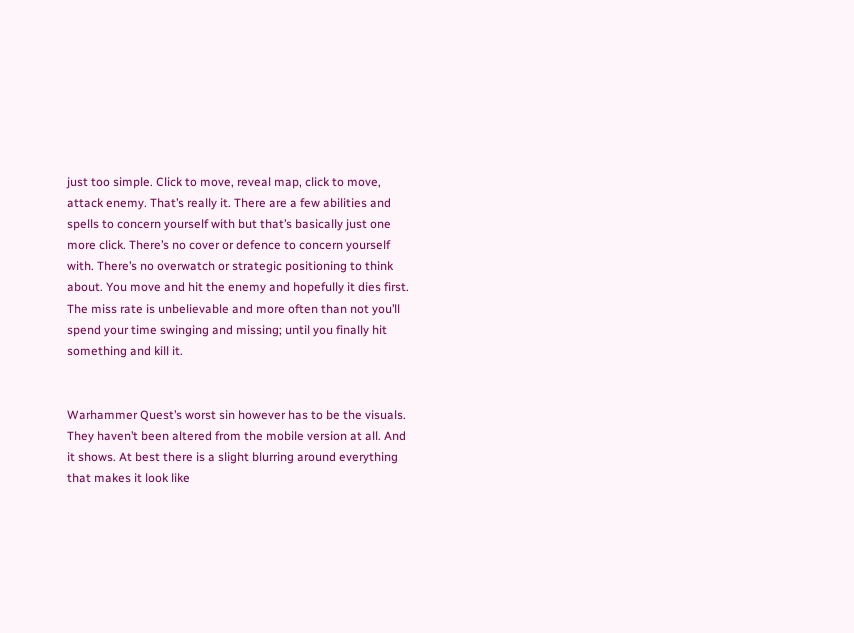just too simple. Click to move, reveal map, click to move, attack enemy. That’s really it. There are a few abilities and spells to concern yourself with but that’s basically just one more click. There’s no cover or defence to concern yourself with. There’s no overwatch or strategic positioning to think about. You move and hit the enemy and hopefully it dies first. The miss rate is unbelievable and more often than not you’ll spend your time swinging and missing; until you finally hit something and kill it.


Warhammer Quest’s worst sin however has to be the visuals. They haven’t been altered from the mobile version at all. And it shows. At best there is a slight blurring around everything that makes it look like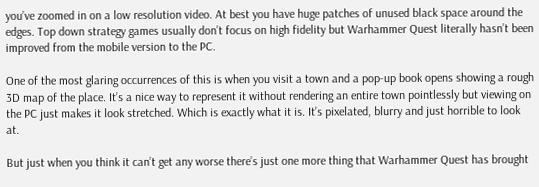you’ve zoomed in on a low resolution video. At best you have huge patches of unused black space around the edges. Top down strategy games usually don’t focus on high fidelity but Warhammer Quest literally hasn’t been improved from the mobile version to the PC.

One of the most glaring occurrences of this is when you visit a town and a pop-up book opens showing a rough 3D map of the place. It’s a nice way to represent it without rendering an entire town pointlessly but viewing on the PC just makes it look stretched. Which is exactly what it is. It’s pixelated, blurry and just horrible to look at.

But just when you think it can’t get any worse there’s just one more thing that Warhammer Quest has brought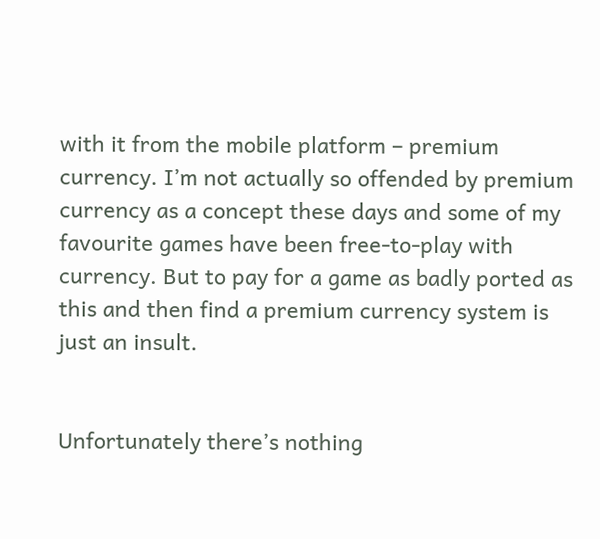with it from the mobile platform – premium currency. I’m not actually so offended by premium currency as a concept these days and some of my favourite games have been free-to-play with currency. But to pay for a game as badly ported as this and then find a premium currency system is just an insult.


Unfortunately there’s nothing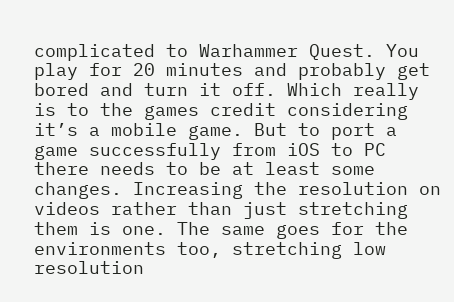complicated to Warhammer Quest. You play for 20 minutes and probably get bored and turn it off. Which really is to the games credit considering it’s a mobile game. But to port a game successfully from iOS to PC there needs to be at least some changes. Increasing the resolution on videos rather than just stretching them is one. The same goes for the environments too, stretching low resolution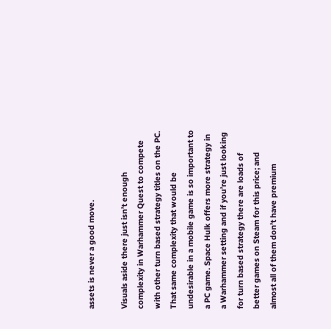assets is never a good move.

Visuals aside there just isn’t enough complexity in Warhammer Quest to compete with other turn based strategy titles on the PC. That same complexity that would be undesirable in a mobile game is so important to a PC game. Space Hulk offers more strategy in a Warhammer setting and if you’re just looking for turn based strategy there are loads of better games on Steam for this price; and almost all of them don’t have premium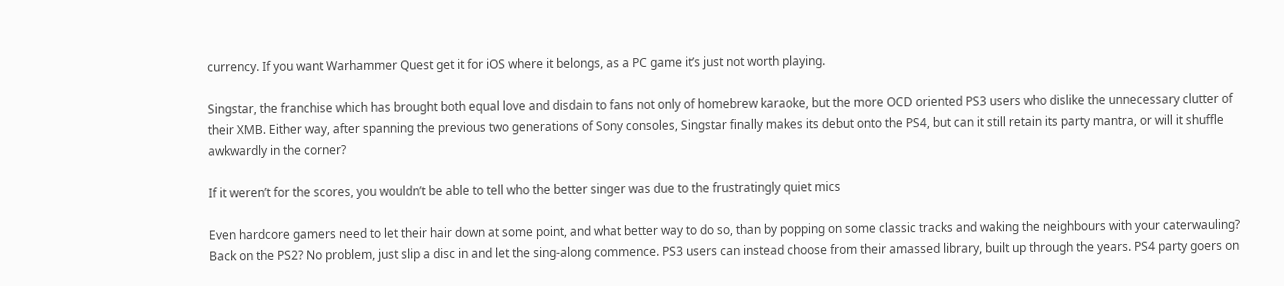currency. If you want Warhammer Quest get it for iOS where it belongs, as a PC game it’s just not worth playing.

Singstar, the franchise which has brought both equal love and disdain to fans not only of homebrew karaoke, but the more OCD oriented PS3 users who dislike the unnecessary clutter of their XMB. Either way, after spanning the previous two generations of Sony consoles, Singstar finally makes its debut onto the PS4, but can it still retain its party mantra, or will it shuffle awkwardly in the corner?

If it weren’t for the scores, you wouldn’t be able to tell who the better singer was due to the frustratingly quiet mics

Even hardcore gamers need to let their hair down at some point, and what better way to do so, than by popping on some classic tracks and waking the neighbours with your caterwauling? Back on the PS2? No problem, just slip a disc in and let the sing-along commence. PS3 users can instead choose from their amassed library, built up through the years. PS4 party goers on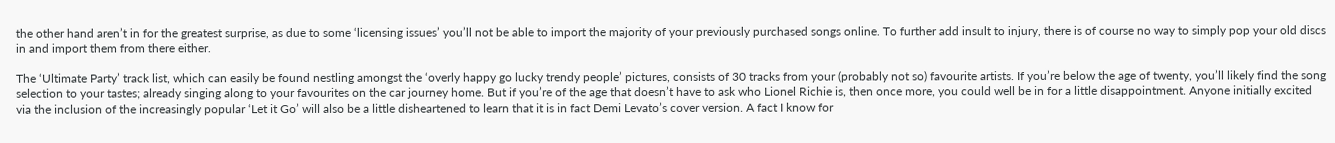the other hand aren’t in for the greatest surprise, as due to some ‘licensing issues’ you’ll not be able to import the majority of your previously purchased songs online. To further add insult to injury, there is of course no way to simply pop your old discs in and import them from there either.

The ‘Ultimate Party’ track list, which can easily be found nestling amongst the ‘overly happy go lucky trendy people’ pictures, consists of 30 tracks from your (probably not so) favourite artists. If you’re below the age of twenty, you’ll likely find the song selection to your tastes; already singing along to your favourites on the car journey home. But if you’re of the age that doesn’t have to ask who Lionel Richie is, then once more, you could well be in for a little disappointment. Anyone initially excited via the inclusion of the increasingly popular ‘Let it Go’ will also be a little disheartened to learn that it is in fact Demi Levato’s cover version. A fact I know for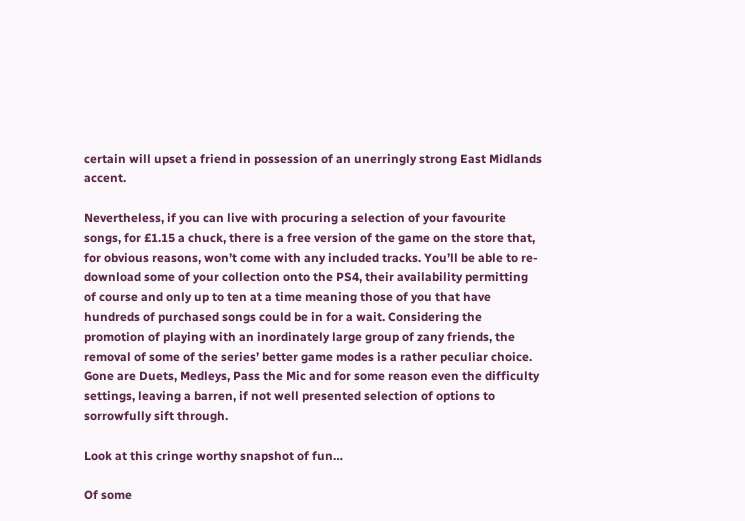certain will upset a friend in possession of an unerringly strong East Midlands accent.

Nevertheless, if you can live with procuring a selection of your favourite songs, for £1.15 a chuck, there is a free version of the game on the store that, for obvious reasons, won’t come with any included tracks. You’ll be able to re-download some of your collection onto the PS4, their availability permitting of course and only up to ten at a time meaning those of you that have hundreds of purchased songs could be in for a wait. Considering the promotion of playing with an inordinately large group of zany friends, the removal of some of the series’ better game modes is a rather peculiar choice. Gone are Duets, Medleys, Pass the Mic and for some reason even the difficulty settings, leaving a barren, if not well presented selection of options to sorrowfully sift through.

Look at this cringe worthy snapshot of fun…

Of some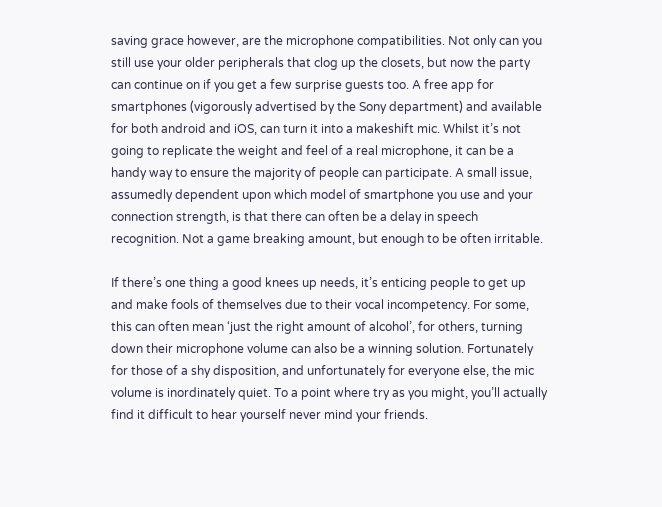saving grace however, are the microphone compatibilities. Not only can you still use your older peripherals that clog up the closets, but now the party can continue on if you get a few surprise guests too. A free app for smartphones (vigorously advertised by the Sony department) and available for both android and iOS, can turn it into a makeshift mic. Whilst it’s not going to replicate the weight and feel of a real microphone, it can be a handy way to ensure the majority of people can participate. A small issue, assumedly dependent upon which model of smartphone you use and your connection strength, is that there can often be a delay in speech recognition. Not a game breaking amount, but enough to be often irritable.

If there’s one thing a good knees up needs, it’s enticing people to get up and make fools of themselves due to their vocal incompetency. For some, this can often mean ‘just the right amount of alcohol’, for others, turning down their microphone volume can also be a winning solution. Fortunately for those of a shy disposition, and unfortunately for everyone else, the mic volume is inordinately quiet. To a point where try as you might, you’ll actually find it difficult to hear yourself never mind your friends.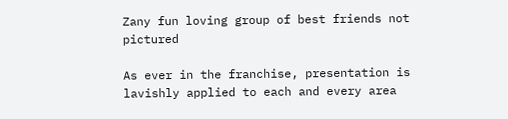Zany fun loving group of best friends not pictured

As ever in the franchise, presentation is lavishly applied to each and every area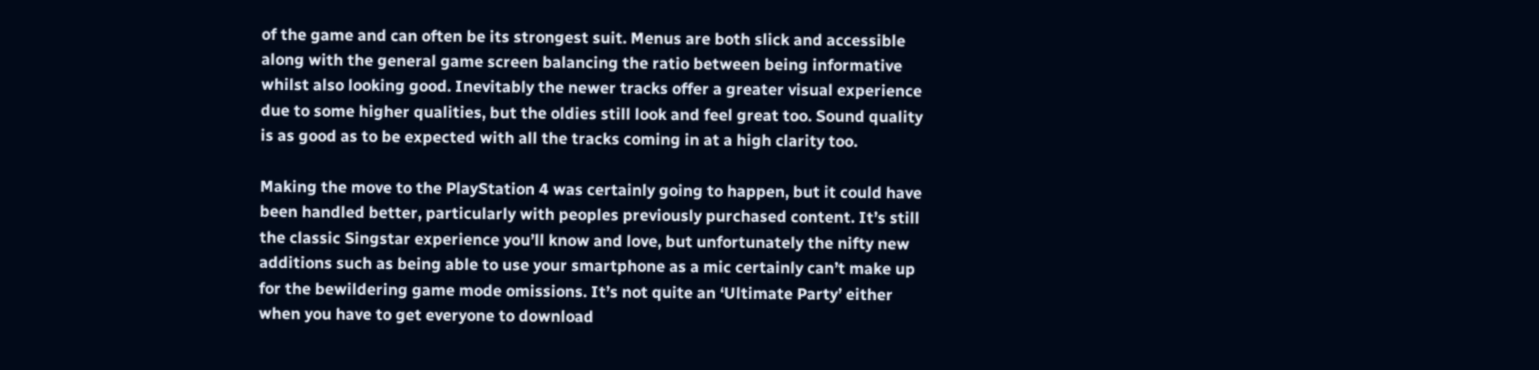of the game and can often be its strongest suit. Menus are both slick and accessible along with the general game screen balancing the ratio between being informative whilst also looking good. Inevitably the newer tracks offer a greater visual experience due to some higher qualities, but the oldies still look and feel great too. Sound quality is as good as to be expected with all the tracks coming in at a high clarity too.

Making the move to the PlayStation 4 was certainly going to happen, but it could have been handled better, particularly with peoples previously purchased content. It’s still the classic Singstar experience you’ll know and love, but unfortunately the nifty new additions such as being able to use your smartphone as a mic certainly can’t make up for the bewildering game mode omissions. It’s not quite an ‘Ultimate Party’ either when you have to get everyone to download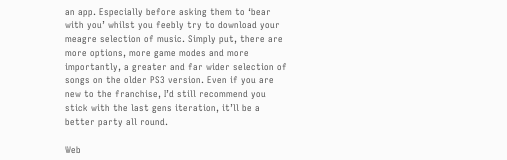an app. Especially before asking them to ‘bear with you’ whilst you feebly try to download your meagre selection of music. Simply put, there are more options, more game modes and more importantly, a greater and far wider selection of songs on the older PS3 version. Even if you are new to the franchise, I’d still recommend you stick with the last gens iteration, it’ll be a better party all round.

Web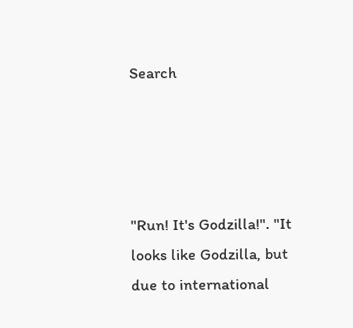Search




"Run! It's Godzilla!". "It looks like Godzilla, but due to international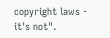copyright laws - it's not".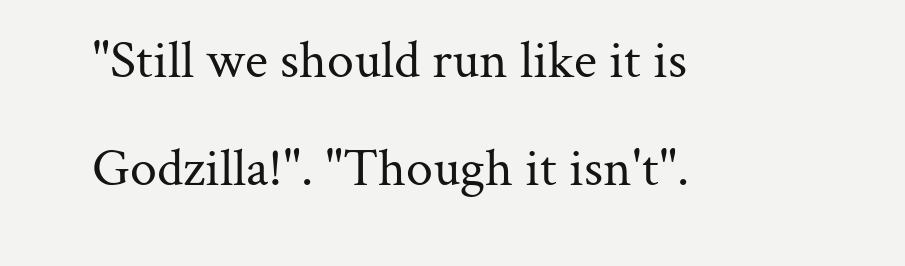"Still we should run like it is Godzilla!". "Though it isn't".